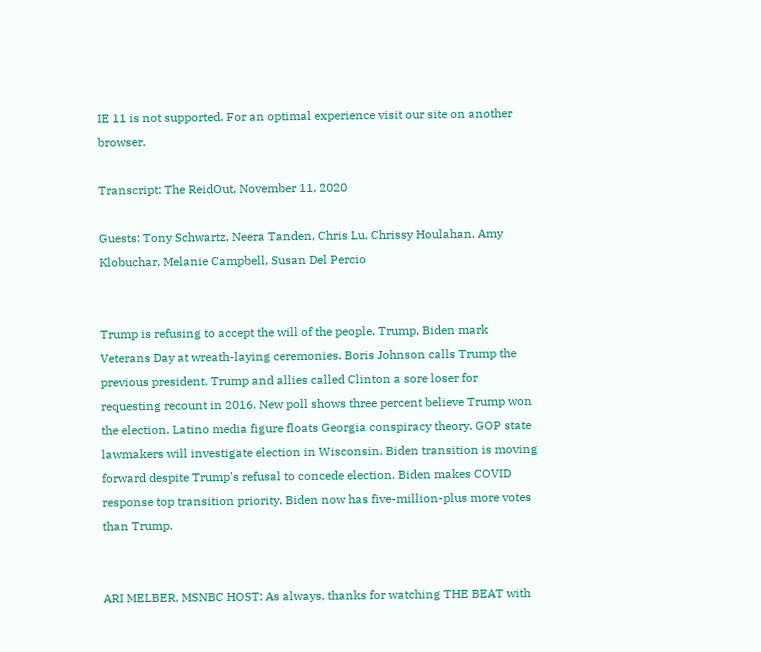IE 11 is not supported. For an optimal experience visit our site on another browser.

Transcript: The ReidOut, November 11, 2020

Guests: Tony Schwartz, Neera Tanden, Chris Lu, Chrissy Houlahan, Amy Klobuchar, Melanie Campbell, Susan Del Percio


Trump is refusing to accept the will of the people. Trump, Biden mark Veterans Day at wreath-laying ceremonies. Boris Johnson calls Trump the previous president. Trump and allies called Clinton a sore loser for requesting recount in 2016. New poll shows three percent believe Trump won the election. Latino media figure floats Georgia conspiracy theory. GOP state lawmakers will investigate election in Wisconsin. Biden transition is moving forward despite Trump's refusal to concede election. Biden makes COVID response top transition priority. Biden now has five-million-plus more votes than Trump.


ARI MELBER, MSNBC HOST: As always, thanks for watching THE BEAT with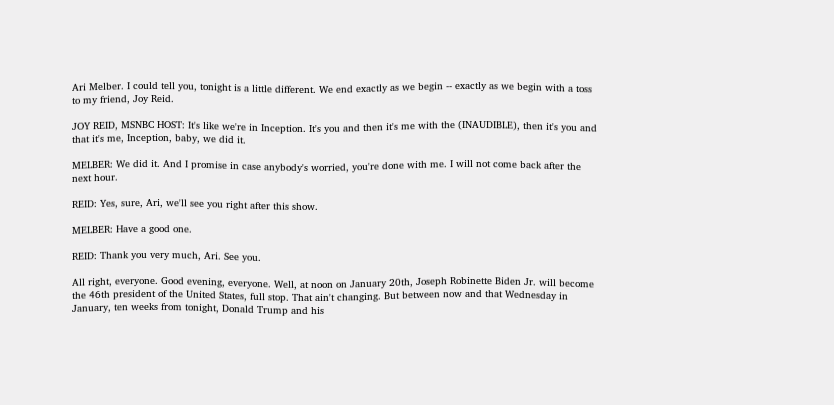Ari Melber. I could tell you, tonight is a little different. We end exactly as we begin -- exactly as we begin with a toss to my friend, Joy Reid.

JOY REID, MSNBC HOST: It's like we're in Inception. It's you and then it's me with the (INAUDIBLE), then it's you and that it's me, Inception, baby, we did it.

MELBER: We did it. And I promise in case anybody's worried, you're done with me. I will not come back after the next hour.

REID: Yes, sure, Ari, we'll see you right after this show.

MELBER: Have a good one.

REID: Thank you very much, Ari. See you.

All right, everyone. Good evening, everyone. Well, at noon on January 20th, Joseph Robinette Biden Jr. will become the 46th president of the United States, full stop. That ain't changing. But between now and that Wednesday in January, ten weeks from tonight, Donald Trump and his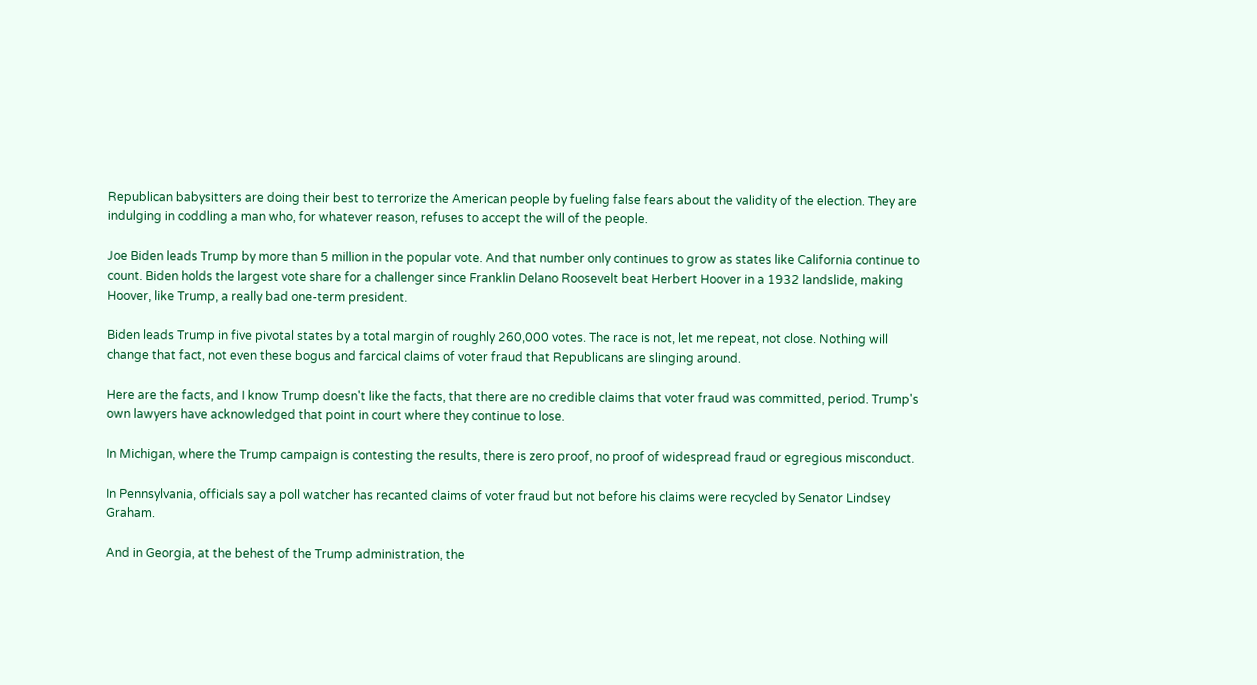Republican babysitters are doing their best to terrorize the American people by fueling false fears about the validity of the election. They are indulging in coddling a man who, for whatever reason, refuses to accept the will of the people.

Joe Biden leads Trump by more than 5 million in the popular vote. And that number only continues to grow as states like California continue to count. Biden holds the largest vote share for a challenger since Franklin Delano Roosevelt beat Herbert Hoover in a 1932 landslide, making Hoover, like Trump, a really bad one-term president.

Biden leads Trump in five pivotal states by a total margin of roughly 260,000 votes. The race is not, let me repeat, not close. Nothing will change that fact, not even these bogus and farcical claims of voter fraud that Republicans are slinging around.

Here are the facts, and I know Trump doesn't like the facts, that there are no credible claims that voter fraud was committed, period. Trump's own lawyers have acknowledged that point in court where they continue to lose.

In Michigan, where the Trump campaign is contesting the results, there is zero proof, no proof of widespread fraud or egregious misconduct.

In Pennsylvania, officials say a poll watcher has recanted claims of voter fraud but not before his claims were recycled by Senator Lindsey Graham.

And in Georgia, at the behest of the Trump administration, the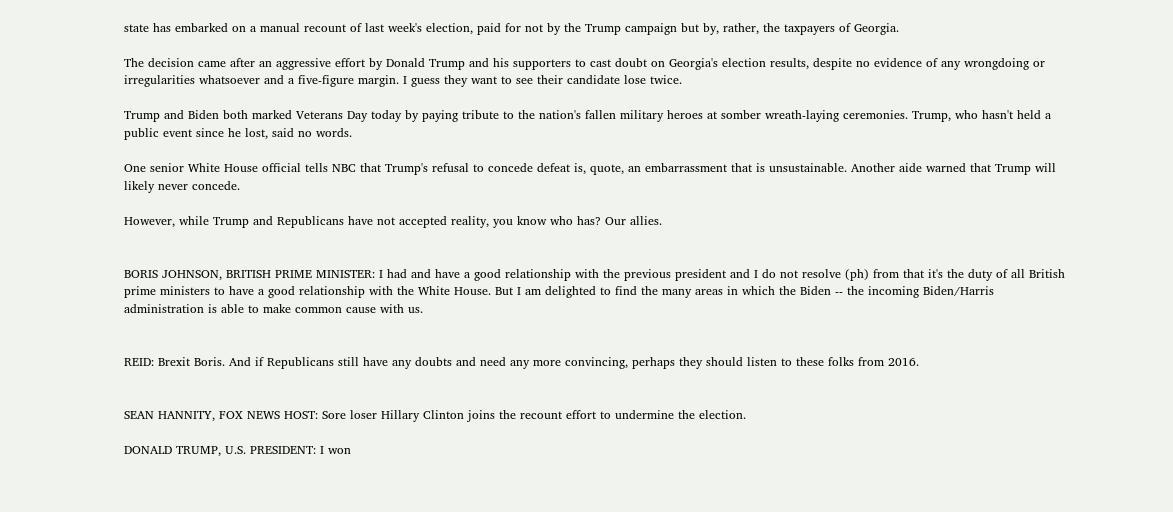state has embarked on a manual recount of last week's election, paid for not by the Trump campaign but by, rather, the taxpayers of Georgia.

The decision came after an aggressive effort by Donald Trump and his supporters to cast doubt on Georgia's election results, despite no evidence of any wrongdoing or irregularities whatsoever and a five-figure margin. I guess they want to see their candidate lose twice.

Trump and Biden both marked Veterans Day today by paying tribute to the nation's fallen military heroes at somber wreath-laying ceremonies. Trump, who hasn't held a public event since he lost, said no words.

One senior White House official tells NBC that Trump's refusal to concede defeat is, quote, an embarrassment that is unsustainable. Another aide warned that Trump will likely never concede.

However, while Trump and Republicans have not accepted reality, you know who has? Our allies.


BORIS JOHNSON, BRITISH PRIME MINISTER: I had and have a good relationship with the previous president and I do not resolve (ph) from that it's the duty of all British prime ministers to have a good relationship with the White House. But I am delighted to find the many areas in which the Biden -- the incoming Biden/Harris administration is able to make common cause with us.


REID: Brexit Boris. And if Republicans still have any doubts and need any more convincing, perhaps they should listen to these folks from 2016.


SEAN HANNITY, FOX NEWS HOST: Sore loser Hillary Clinton joins the recount effort to undermine the election.

DONALD TRUMP, U.S. PRESIDENT: I won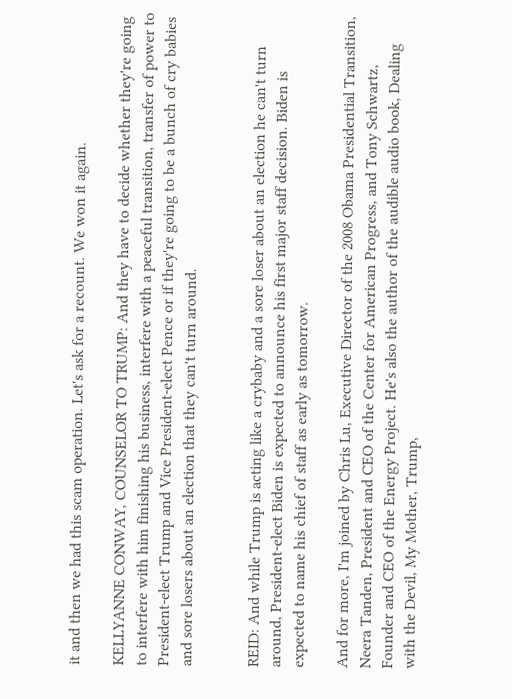it and then we had this scam operation. Let's ask for a recount. We won it again.

KELLYANNE CONWAY, COUNSELOR TO TRUMP: And they have to decide whether they're going to interfere with him finishing his business, interfere with a peaceful transition, transfer of power to President-elect Trump and Vice President-elect Pence or if they're going to be a bunch of cry babies and sore losers about an election that they can't turn around.


REID: And while Trump is acting like a crybaby and a sore loser about an election he can't turn around, President-elect Biden is expected to announce his first major staff decision. Biden is expected to name his chief of staff as early as tomorrow.

And for more, I'm joined by Chris Lu, Executive Director of the 2008 Obama Presidential Transition, Neera Tanden, President and CEO of the Center for American Progress, and Tony Schwartz, Founder and CEO of the Energy Project. He's also the author of the audible audio book, Dealing with the Devil, My Mother, Trump,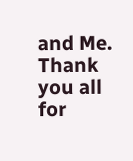and Me. Thank you all for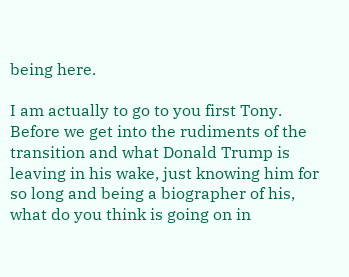being here.

I am actually to go to you first Tony. Before we get into the rudiments of the transition and what Donald Trump is leaving in his wake, just knowing him for so long and being a biographer of his, what do you think is going on in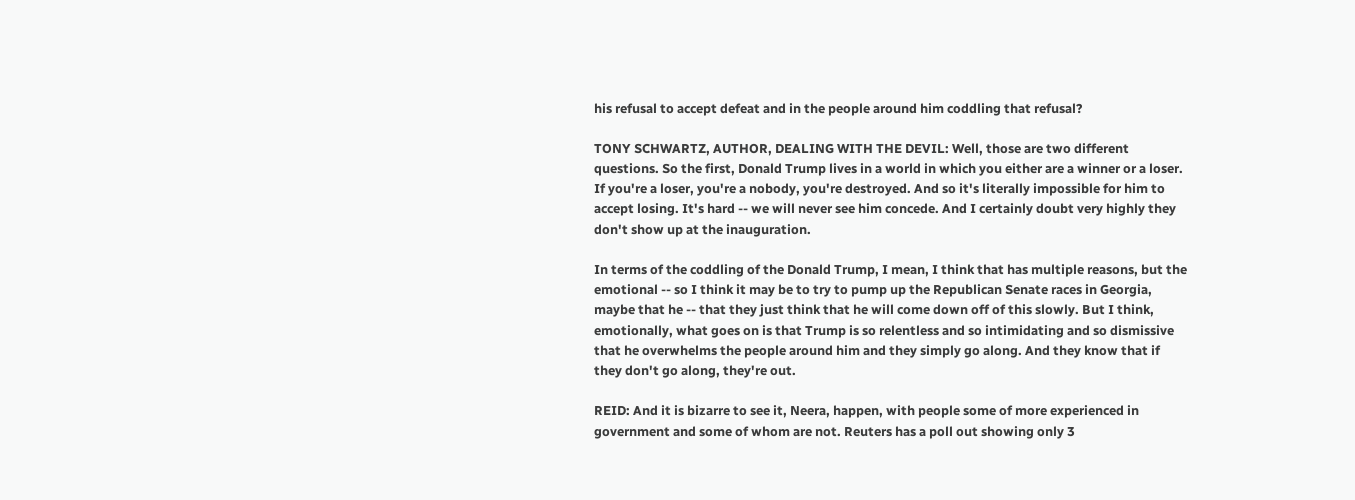his refusal to accept defeat and in the people around him coddling that refusal?

TONY SCHWARTZ, AUTHOR, DEALING WITH THE DEVIL: Well, those are two different questions. So the first, Donald Trump lives in a world in which you either are a winner or a loser. If you're a loser, you're a nobody, you're destroyed. And so it's literally impossible for him to accept losing. It's hard -- we will never see him concede. And I certainly doubt very highly they don't show up at the inauguration.

In terms of the coddling of the Donald Trump, I mean, I think that has multiple reasons, but the emotional -- so I think it may be to try to pump up the Republican Senate races in Georgia, maybe that he -- that they just think that he will come down off of this slowly. But I think, emotionally, what goes on is that Trump is so relentless and so intimidating and so dismissive that he overwhelms the people around him and they simply go along. And they know that if they don't go along, they're out.

REID: And it is bizarre to see it, Neera, happen, with people some of more experienced in government and some of whom are not. Reuters has a poll out showing only 3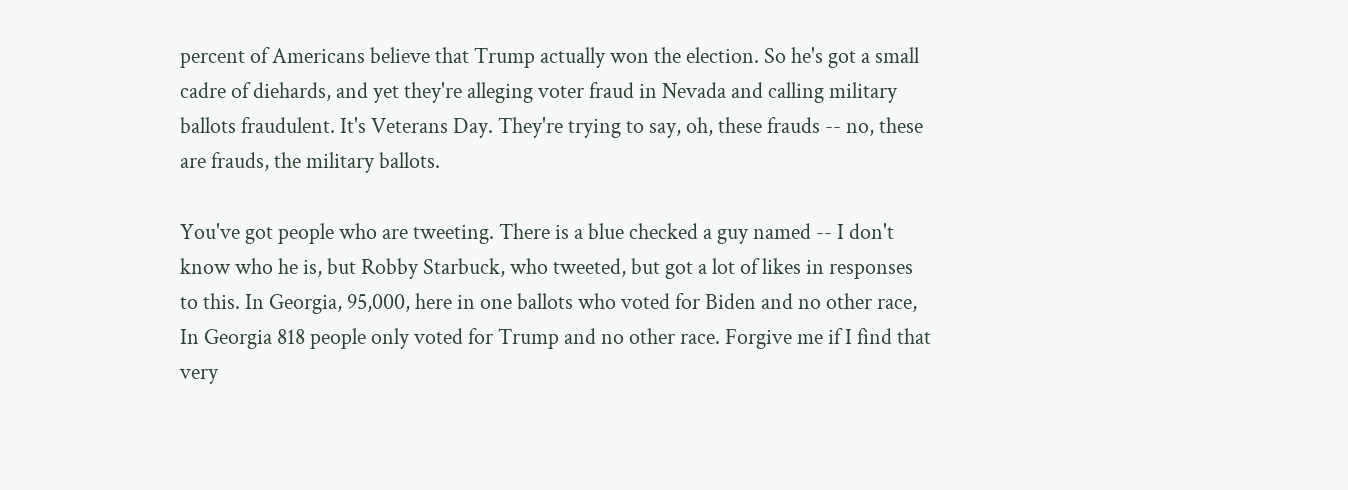percent of Americans believe that Trump actually won the election. So he's got a small cadre of diehards, and yet they're alleging voter fraud in Nevada and calling military ballots fraudulent. It's Veterans Day. They're trying to say, oh, these frauds -- no, these are frauds, the military ballots.

You've got people who are tweeting. There is a blue checked a guy named -- I don't know who he is, but Robby Starbuck, who tweeted, but got a lot of likes in responses to this. In Georgia, 95,000, here in one ballots who voted for Biden and no other race, In Georgia 818 people only voted for Trump and no other race. Forgive me if I find that very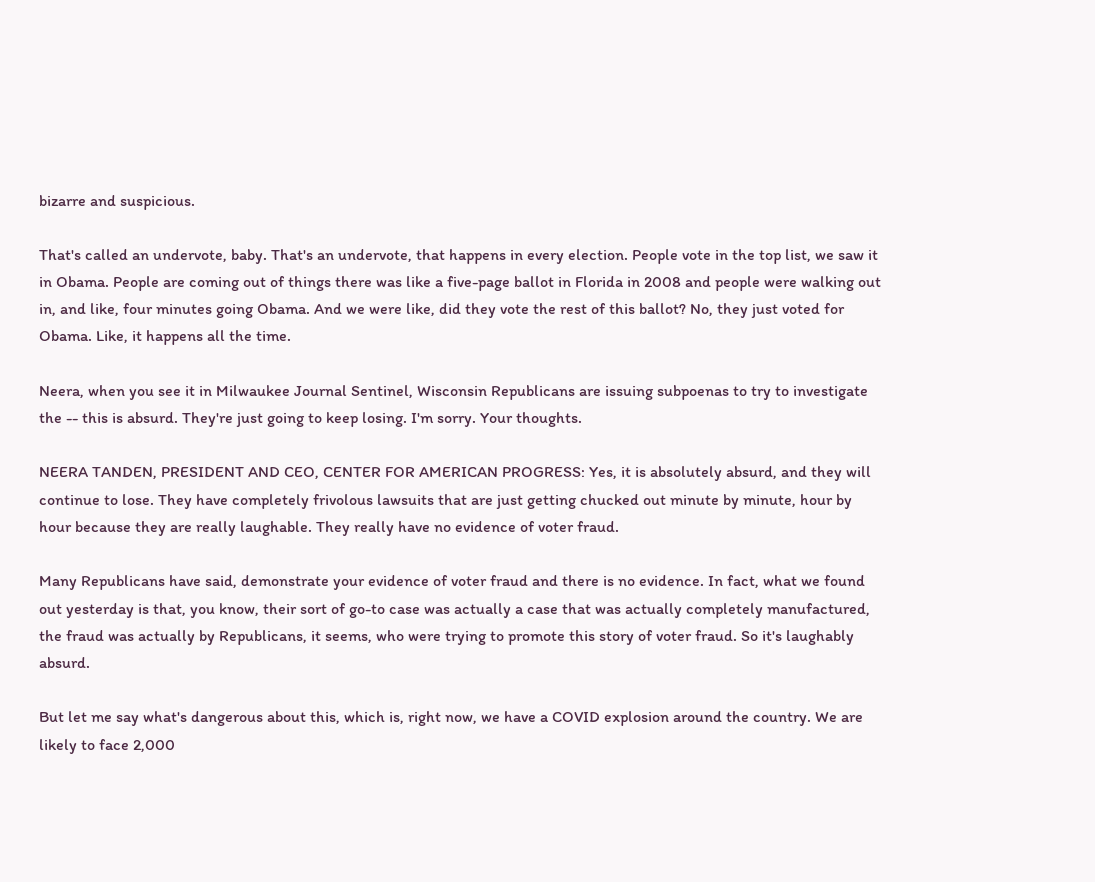bizarre and suspicious.

That's called an undervote, baby. That's an undervote, that happens in every election. People vote in the top list, we saw it in Obama. People are coming out of things there was like a five-page ballot in Florida in 2008 and people were walking out in, and like, four minutes going Obama. And we were like, did they vote the rest of this ballot? No, they just voted for Obama. Like, it happens all the time.

Neera, when you see it in Milwaukee Journal Sentinel, Wisconsin Republicans are issuing subpoenas to try to investigate the -- this is absurd. They're just going to keep losing. I'm sorry. Your thoughts.

NEERA TANDEN, PRESIDENT AND CEO, CENTER FOR AMERICAN PROGRESS: Yes, it is absolutely absurd, and they will continue to lose. They have completely frivolous lawsuits that are just getting chucked out minute by minute, hour by hour because they are really laughable. They really have no evidence of voter fraud.

Many Republicans have said, demonstrate your evidence of voter fraud and there is no evidence. In fact, what we found out yesterday is that, you know, their sort of go-to case was actually a case that was actually completely manufactured, the fraud was actually by Republicans, it seems, who were trying to promote this story of voter fraud. So it's laughably absurd.

But let me say what's dangerous about this, which is, right now, we have a COVID explosion around the country. We are likely to face 2,000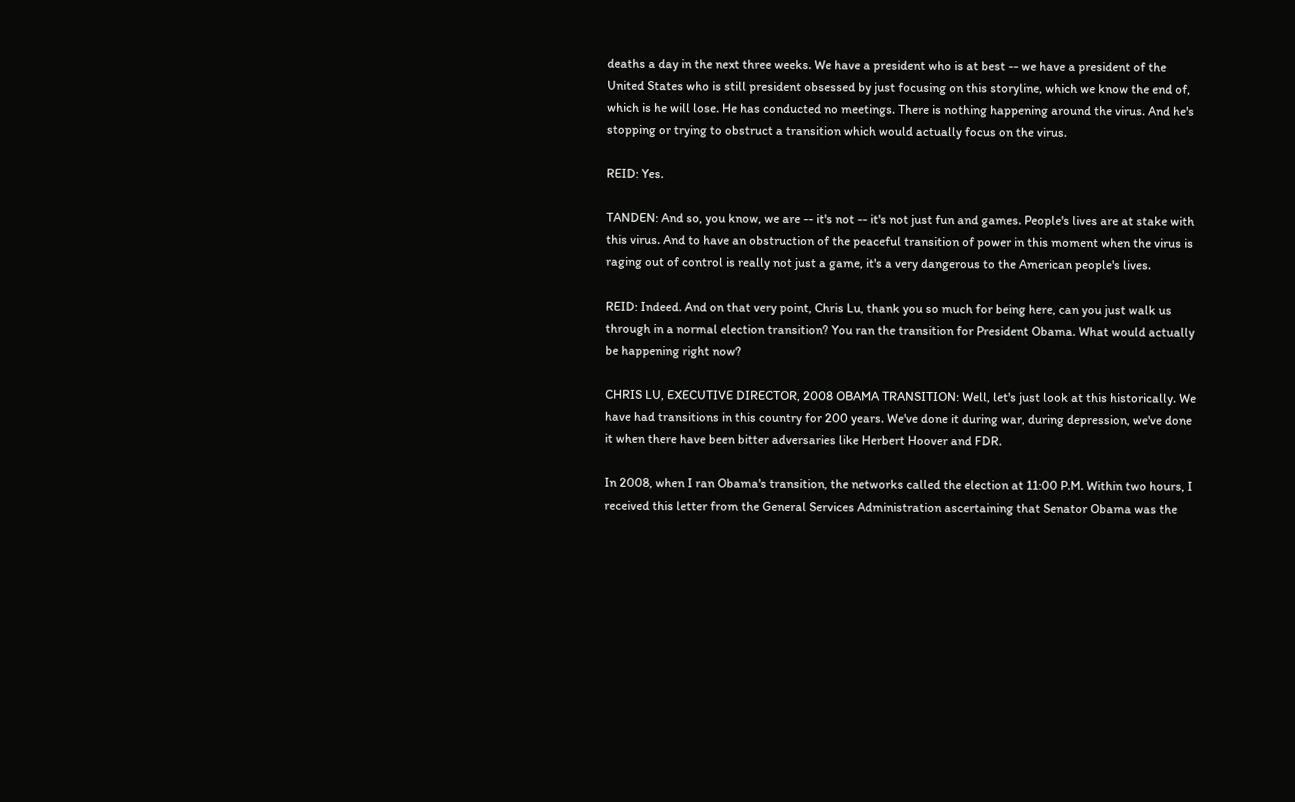deaths a day in the next three weeks. We have a president who is at best -- we have a president of the United States who is still president obsessed by just focusing on this storyline, which we know the end of, which is he will lose. He has conducted no meetings. There is nothing happening around the virus. And he's stopping or trying to obstruct a transition which would actually focus on the virus.

REID: Yes.

TANDEN: And so, you know, we are -- it's not -- it's not just fun and games. People's lives are at stake with this virus. And to have an obstruction of the peaceful transition of power in this moment when the virus is raging out of control is really not just a game, it's a very dangerous to the American people's lives.

REID: Indeed. And on that very point, Chris Lu, thank you so much for being here, can you just walk us through in a normal election transition? You ran the transition for President Obama. What would actually be happening right now?

CHRIS LU, EXECUTIVE DIRECTOR, 2008 OBAMA TRANSITION: Well, let's just look at this historically. We have had transitions in this country for 200 years. We've done it during war, during depression, we've done it when there have been bitter adversaries like Herbert Hoover and FDR.

In 2008, when I ran Obama's transition, the networks called the election at 11:00 P.M. Within two hours, I received this letter from the General Services Administration ascertaining that Senator Obama was the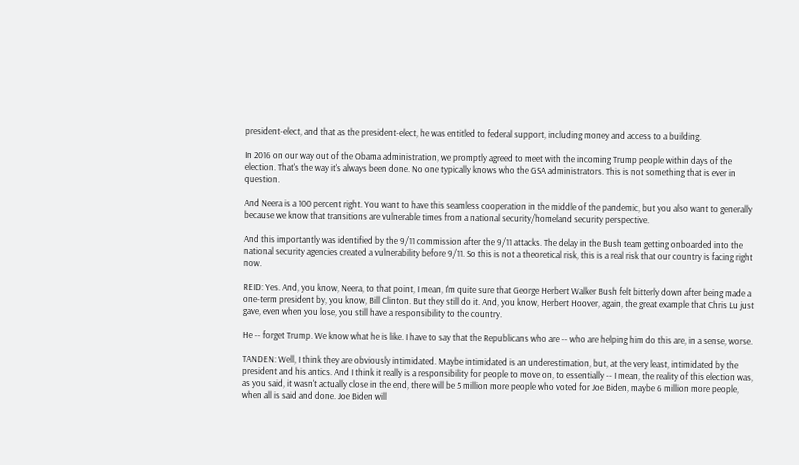president-elect, and that as the president-elect, he was entitled to federal support, including money and access to a building.

In 2016 on our way out of the Obama administration, we promptly agreed to meet with the incoming Trump people within days of the election. That's the way it's always been done. No one typically knows who the GSA administrators. This is not something that is ever in question.

And Neera is a 100 percent right. You want to have this seamless cooperation in the middle of the pandemic, but you also want to generally because we know that transitions are vulnerable times from a national security/homeland security perspective.

And this importantly was identified by the 9/11 commission after the 9/11 attacks. The delay in the Bush team getting onboarded into the national security agencies created a vulnerability before 9/11. So this is not a theoretical risk, this is a real risk that our country is facing right now.

REID: Yes. And, you know, Neera, to that point, I mean, I'm quite sure that George Herbert Walker Bush felt bitterly down after being made a one-term president by, you know, Bill Clinton. But they still do it. And, you know, Herbert Hoover, again, the great example that Chris Lu just gave, even when you lose, you still have a responsibility to the country.

He -- forget Trump. We know what he is like. I have to say that the Republicans who are -- who are helping him do this are, in a sense, worse.

TANDEN: Well, I think they are obviously intimidated. Maybe intimidated is an underestimation, but, at the very least, intimidated by the president and his antics. And I think it really is a responsibility for people to move on, to essentially -- I mean, the reality of this election was, as you said, it wasn't actually close in the end, there will be 5 million more people who voted for Joe Biden, maybe 6 million more people, when all is said and done. Joe Biden will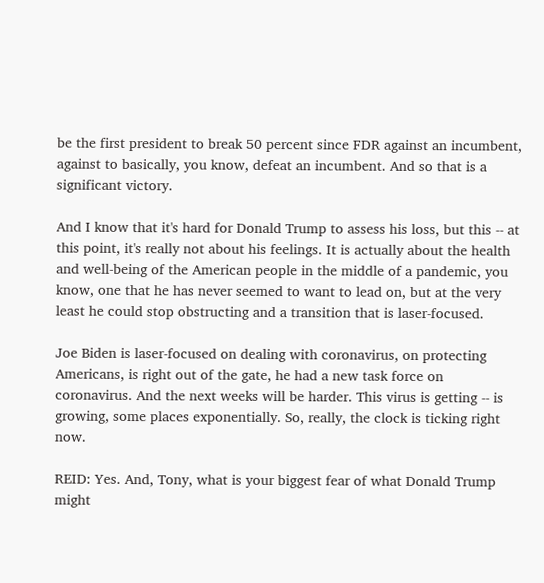be the first president to break 50 percent since FDR against an incumbent, against to basically, you know, defeat an incumbent. And so that is a significant victory.

And I know that it's hard for Donald Trump to assess his loss, but this -- at this point, it's really not about his feelings. It is actually about the health and well-being of the American people in the middle of a pandemic, you know, one that he has never seemed to want to lead on, but at the very least he could stop obstructing and a transition that is laser-focused.

Joe Biden is laser-focused on dealing with coronavirus, on protecting Americans, is right out of the gate, he had a new task force on coronavirus. And the next weeks will be harder. This virus is getting -- is growing, some places exponentially. So, really, the clock is ticking right now.

REID: Yes. And, Tony, what is your biggest fear of what Donald Trump might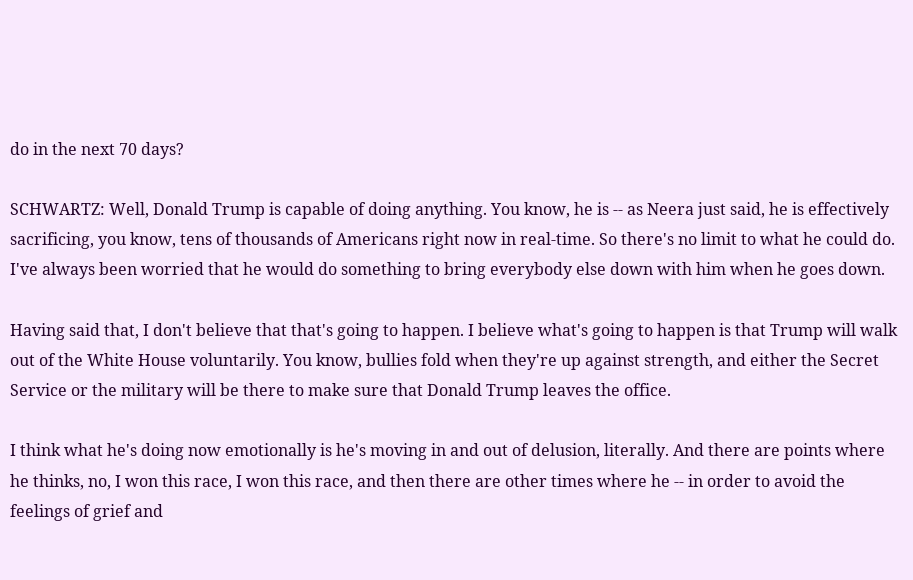do in the next 70 days?

SCHWARTZ: Well, Donald Trump is capable of doing anything. You know, he is -- as Neera just said, he is effectively sacrificing, you know, tens of thousands of Americans right now in real-time. So there's no limit to what he could do. I've always been worried that he would do something to bring everybody else down with him when he goes down.

Having said that, I don't believe that that's going to happen. I believe what's going to happen is that Trump will walk out of the White House voluntarily. You know, bullies fold when they're up against strength, and either the Secret Service or the military will be there to make sure that Donald Trump leaves the office.

I think what he's doing now emotionally is he's moving in and out of delusion, literally. And there are points where he thinks, no, I won this race, I won this race, and then there are other times where he -- in order to avoid the feelings of grief and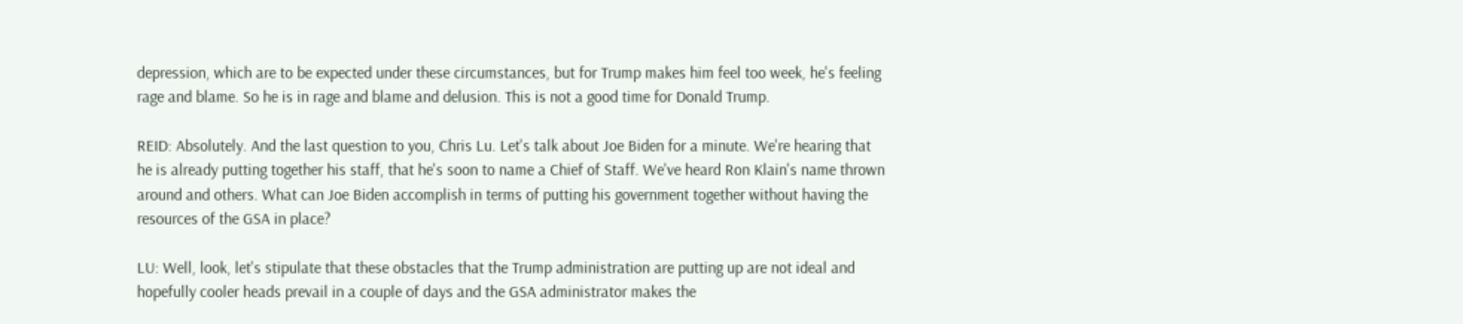depression, which are to be expected under these circumstances, but for Trump makes him feel too week, he's feeling rage and blame. So he is in rage and blame and delusion. This is not a good time for Donald Trump.

REID: Absolutely. And the last question to you, Chris Lu. Let's talk about Joe Biden for a minute. We're hearing that he is already putting together his staff, that he's soon to name a Chief of Staff. We've heard Ron Klain's name thrown around and others. What can Joe Biden accomplish in terms of putting his government together without having the resources of the GSA in place?

LU: Well, look, let's stipulate that these obstacles that the Trump administration are putting up are not ideal and hopefully cooler heads prevail in a couple of days and the GSA administrator makes the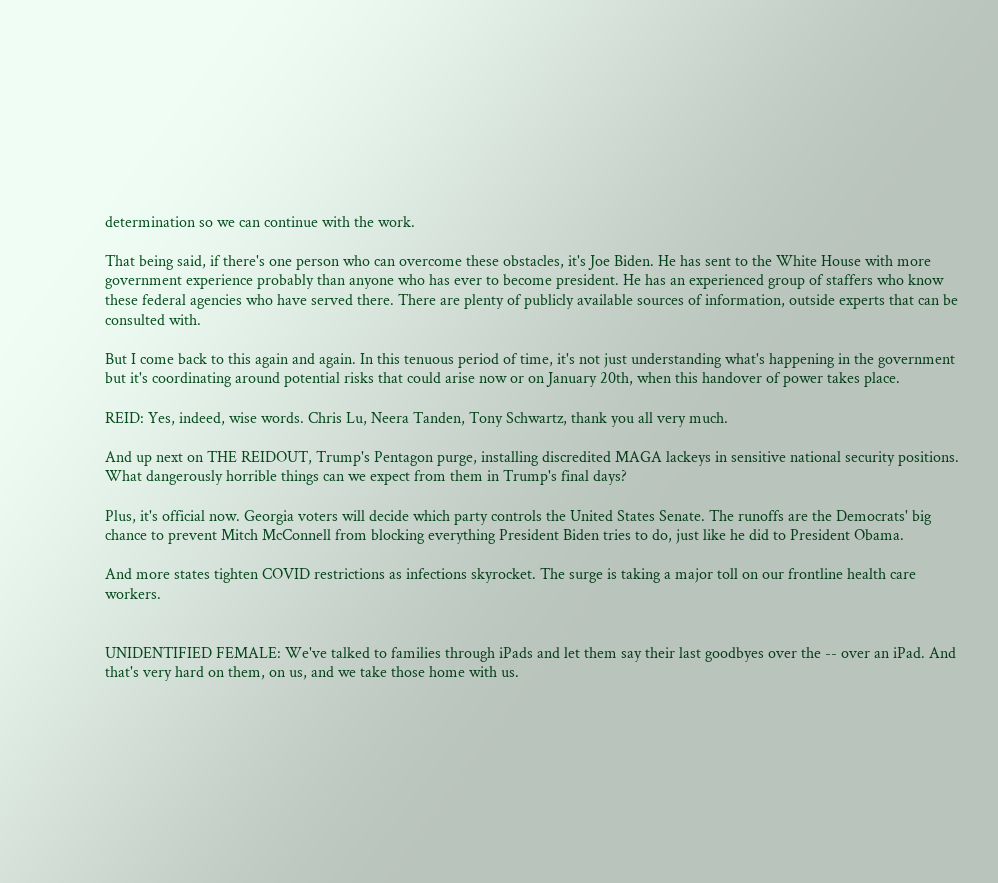determination so we can continue with the work.

That being said, if there's one person who can overcome these obstacles, it's Joe Biden. He has sent to the White House with more government experience probably than anyone who has ever to become president. He has an experienced group of staffers who know these federal agencies who have served there. There are plenty of publicly available sources of information, outside experts that can be consulted with.

But I come back to this again and again. In this tenuous period of time, it's not just understanding what's happening in the government but it's coordinating around potential risks that could arise now or on January 20th, when this handover of power takes place.

REID: Yes, indeed, wise words. Chris Lu, Neera Tanden, Tony Schwartz, thank you all very much.

And up next on THE REIDOUT, Trump's Pentagon purge, installing discredited MAGA lackeys in sensitive national security positions. What dangerously horrible things can we expect from them in Trump's final days?

Plus, it's official now. Georgia voters will decide which party controls the United States Senate. The runoffs are the Democrats' big chance to prevent Mitch McConnell from blocking everything President Biden tries to do, just like he did to President Obama.

And more states tighten COVID restrictions as infections skyrocket. The surge is taking a major toll on our frontline health care workers.


UNIDENTIFIED FEMALE: We've talked to families through iPads and let them say their last goodbyes over the -- over an iPad. And that's very hard on them, on us, and we take those home with us.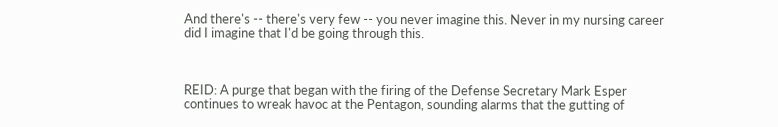And there's -- there's very few -- you never imagine this. Never in my nursing career did I imagine that I'd be going through this.



REID: A purge that began with the firing of the Defense Secretary Mark Esper continues to wreak havoc at the Pentagon, sounding alarms that the gutting of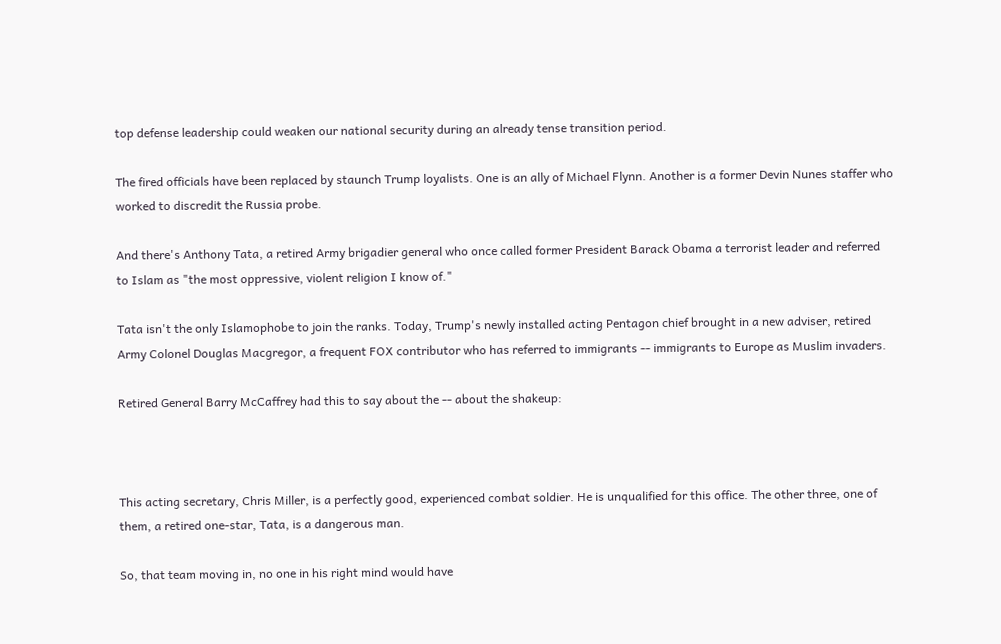top defense leadership could weaken our national security during an already tense transition period.

The fired officials have been replaced by staunch Trump loyalists. One is an ally of Michael Flynn. Another is a former Devin Nunes staffer who worked to discredit the Russia probe.

And there's Anthony Tata, a retired Army brigadier general who once called former President Barack Obama a terrorist leader and referred to Islam as "the most oppressive, violent religion I know of."

Tata isn't the only Islamophobe to join the ranks. Today, Trump's newly installed acting Pentagon chief brought in a new adviser, retired Army Colonel Douglas Macgregor, a frequent FOX contributor who has referred to immigrants -- immigrants to Europe as Muslim invaders.

Retired General Barry McCaffrey had this to say about the -- about the shakeup:



This acting secretary, Chris Miller, is a perfectly good, experienced combat soldier. He is unqualified for this office. The other three, one of them, a retired one-star, Tata, is a dangerous man.

So, that team moving in, no one in his right mind would have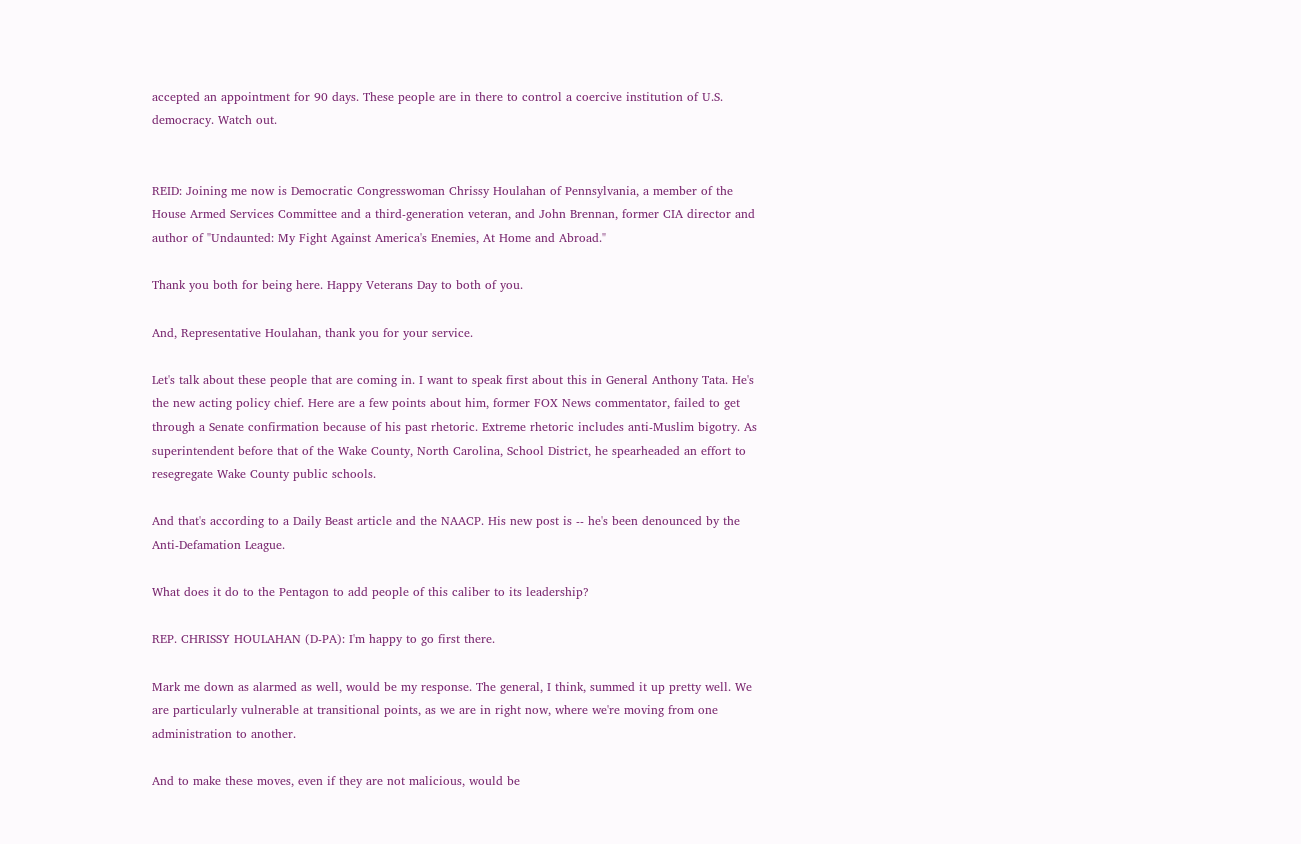accepted an appointment for 90 days. These people are in there to control a coercive institution of U.S. democracy. Watch out.


REID: Joining me now is Democratic Congresswoman Chrissy Houlahan of Pennsylvania, a member of the House Armed Services Committee and a third-generation veteran, and John Brennan, former CIA director and author of "Undaunted: My Fight Against America's Enemies, At Home and Abroad."

Thank you both for being here. Happy Veterans Day to both of you.

And, Representative Houlahan, thank you for your service.

Let's talk about these people that are coming in. I want to speak first about this in General Anthony Tata. He's the new acting policy chief. Here are a few points about him, former FOX News commentator, failed to get through a Senate confirmation because of his past rhetoric. Extreme rhetoric includes anti-Muslim bigotry. As superintendent before that of the Wake County, North Carolina, School District, he spearheaded an effort to resegregate Wake County public schools.

And that's according to a Daily Beast article and the NAACP. His new post is -- he's been denounced by the Anti-Defamation League.

What does it do to the Pentagon to add people of this caliber to its leadership?

REP. CHRISSY HOULAHAN (D-PA): I'm happy to go first there.

Mark me down as alarmed as well, would be my response. The general, I think, summed it up pretty well. We are particularly vulnerable at transitional points, as we are in right now, where we're moving from one administration to another.

And to make these moves, even if they are not malicious, would be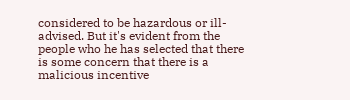considered to be hazardous or ill-advised. But it's evident from the people who he has selected that there is some concern that there is a malicious incentive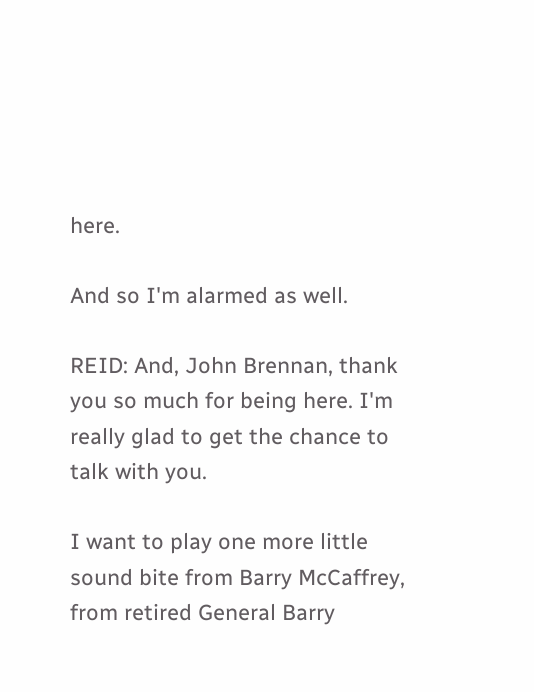here.

And so I'm alarmed as well.

REID: And, John Brennan, thank you so much for being here. I'm really glad to get the chance to talk with you.

I want to play one more little sound bite from Barry McCaffrey, from retired General Barry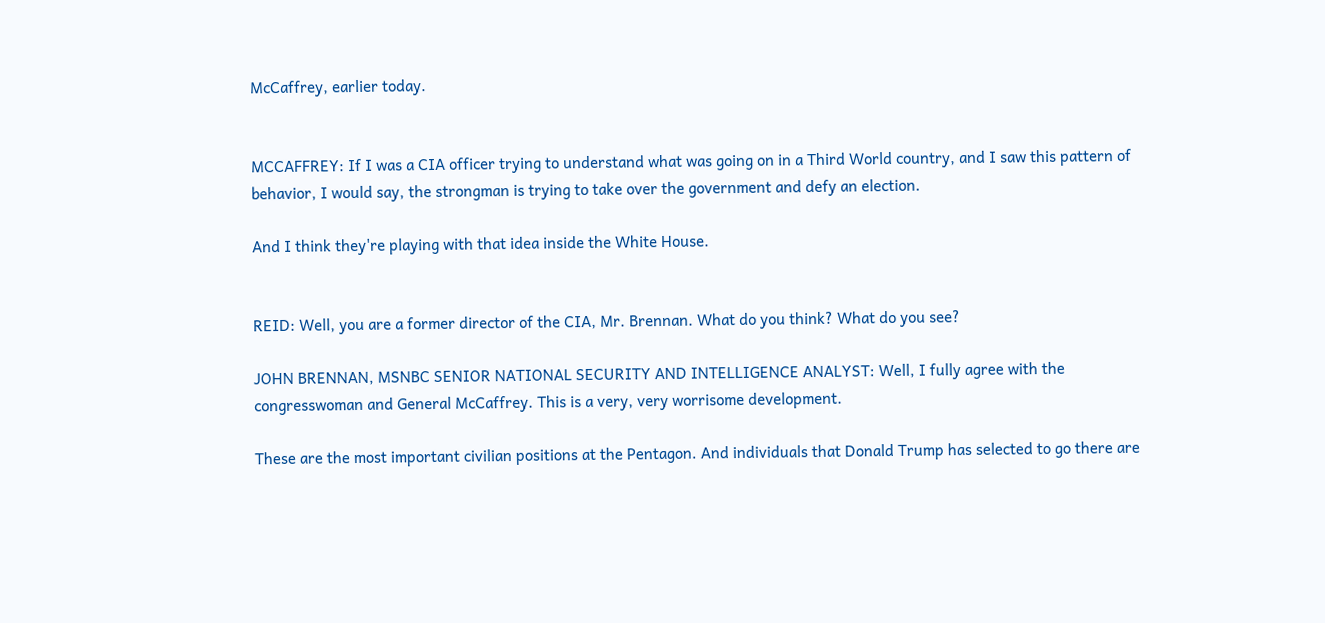McCaffrey, earlier today.


MCCAFFREY: If I was a CIA officer trying to understand what was going on in a Third World country, and I saw this pattern of behavior, I would say, the strongman is trying to take over the government and defy an election.

And I think they're playing with that idea inside the White House.


REID: Well, you are a former director of the CIA, Mr. Brennan. What do you think? What do you see?

JOHN BRENNAN, MSNBC SENIOR NATIONAL SECURITY AND INTELLIGENCE ANALYST: Well, I fully agree with the congresswoman and General McCaffrey. This is a very, very worrisome development.

These are the most important civilian positions at the Pentagon. And individuals that Donald Trump has selected to go there are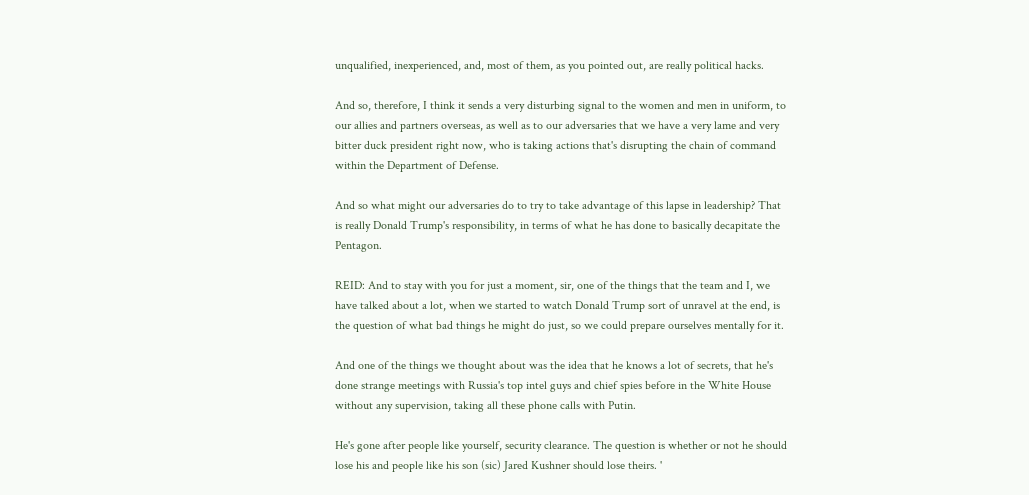unqualified, inexperienced, and, most of them, as you pointed out, are really political hacks.

And so, therefore, I think it sends a very disturbing signal to the women and men in uniform, to our allies and partners overseas, as well as to our adversaries that we have a very lame and very bitter duck president right now, who is taking actions that's disrupting the chain of command within the Department of Defense.

And so what might our adversaries do to try to take advantage of this lapse in leadership? That is really Donald Trump's responsibility, in terms of what he has done to basically decapitate the Pentagon.

REID: And to stay with you for just a moment, sir, one of the things that the team and I, we have talked about a lot, when we started to watch Donald Trump sort of unravel at the end, is the question of what bad things he might do just, so we could prepare ourselves mentally for it.

And one of the things we thought about was the idea that he knows a lot of secrets, that he's done strange meetings with Russia's top intel guys and chief spies before in the White House without any supervision, taking all these phone calls with Putin.

He's gone after people like yourself, security clearance. The question is whether or not he should lose his and people like his son (sic) Jared Kushner should lose theirs. '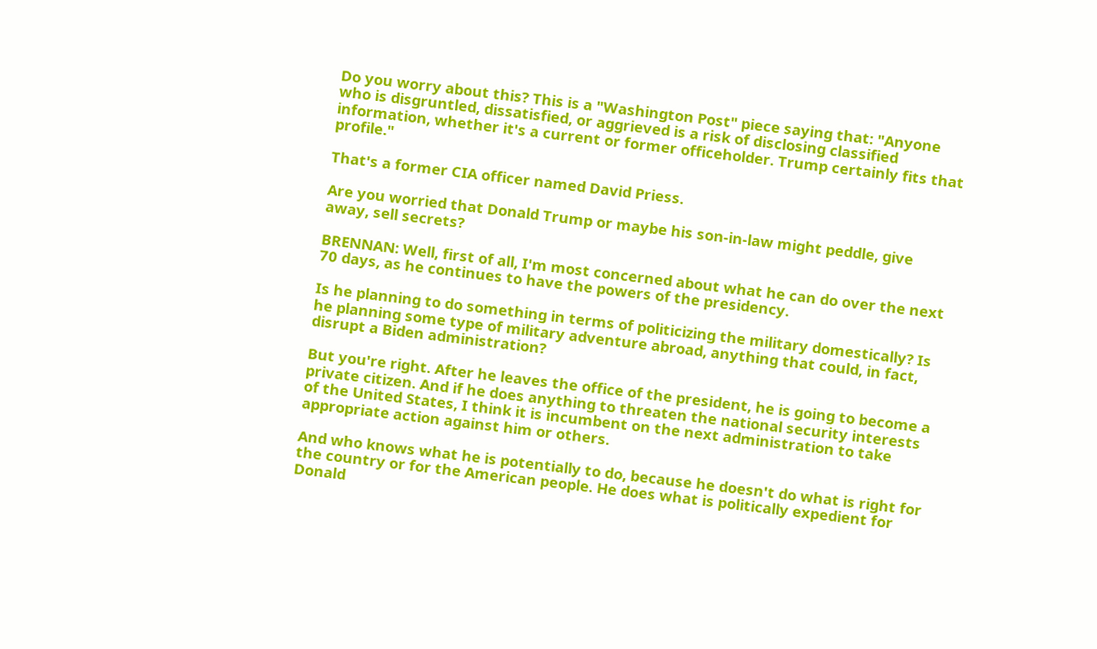Do you worry about this? This is a "Washington Post" piece saying that: "Anyone who is disgruntled, dissatisfied, or aggrieved is a risk of disclosing classified information, whether it's a current or former officeholder. Trump certainly fits that profile."

That's a former CIA officer named David Priess.

Are you worried that Donald Trump or maybe his son-in-law might peddle, give away, sell secrets?

BRENNAN: Well, first of all, I'm most concerned about what he can do over the next 70 days, as he continues to have the powers of the presidency.

Is he planning to do something in terms of politicizing the military domestically? Is he planning some type of military adventure abroad, anything that could, in fact, disrupt a Biden administration?

But you're right. After he leaves the office of the president, he is going to become a private citizen. And if he does anything to threaten the national security interests of the United States, I think it is incumbent on the next administration to take appropriate action against him or others.

And who knows what he is potentially to do, because he doesn't do what is right for the country or for the American people. He does what is politically expedient for Donald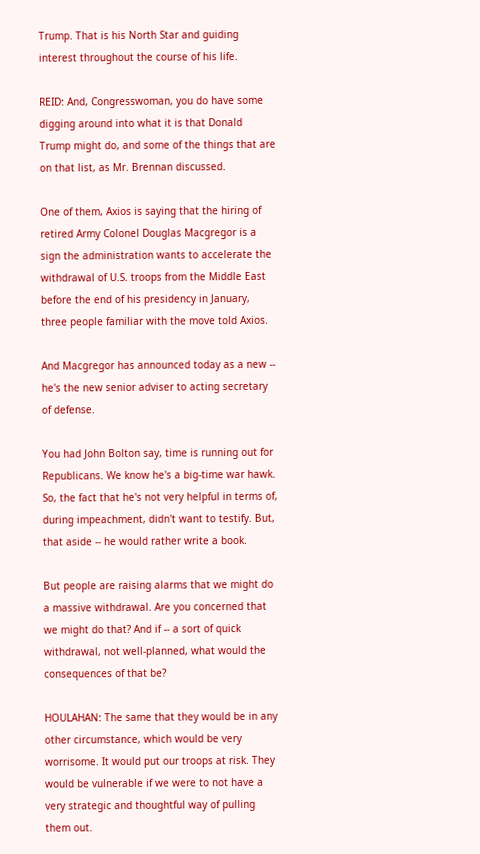Trump. That is his North Star and guiding interest throughout the course of his life.

REID: And, Congresswoman, you do have some digging around into what it is that Donald Trump might do, and some of the things that are on that list, as Mr. Brennan discussed.

One of them, Axios is saying that the hiring of retired Army Colonel Douglas Macgregor is a sign the administration wants to accelerate the withdrawal of U.S. troops from the Middle East before the end of his presidency in January, three people familiar with the move told Axios.

And Macgregor has announced today as a new -- he's the new senior adviser to acting secretary of defense.

You had John Bolton say, time is running out for Republicans. We know he's a big-time war hawk. So, the fact that he's not very helpful in terms of, during impeachment, didn't want to testify. But, that aside -- he would rather write a book.

But people are raising alarms that we might do a massive withdrawal. Are you concerned that we might do that? And if -- a sort of quick withdrawal, not well-planned, what would the consequences of that be?

HOULAHAN: The same that they would be in any other circumstance, which would be very worrisome. It would put our troops at risk. They would be vulnerable if we were to not have a very strategic and thoughtful way of pulling them out.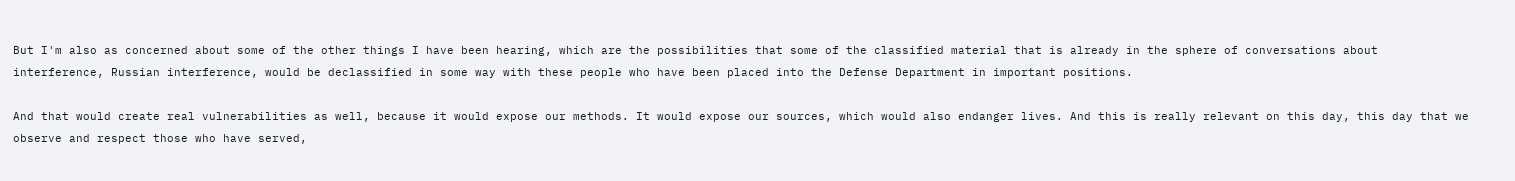But I'm also as concerned about some of the other things I have been hearing, which are the possibilities that some of the classified material that is already in the sphere of conversations about interference, Russian interference, would be declassified in some way with these people who have been placed into the Defense Department in important positions.

And that would create real vulnerabilities as well, because it would expose our methods. It would expose our sources, which would also endanger lives. And this is really relevant on this day, this day that we observe and respect those who have served,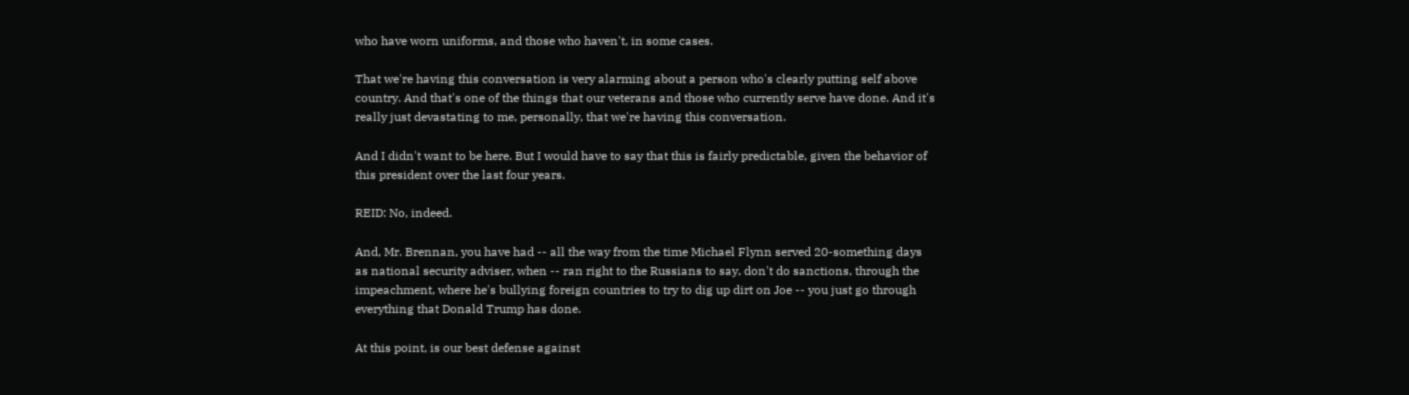who have worn uniforms, and those who haven't, in some cases.

That we're having this conversation is very alarming about a person who's clearly putting self above country. And that's one of the things that our veterans and those who currently serve have done. And it's really just devastating to me, personally, that we're having this conversation.

And I didn't want to be here. But I would have to say that this is fairly predictable, given the behavior of this president over the last four years.

REID: No, indeed.

And, Mr. Brennan, you have had -- all the way from the time Michael Flynn served 20-something days as national security adviser, when -- ran right to the Russians to say, don't do sanctions, through the impeachment, where he's bullying foreign countries to try to dig up dirt on Joe -- you just go through everything that Donald Trump has done.

At this point, is our best defense against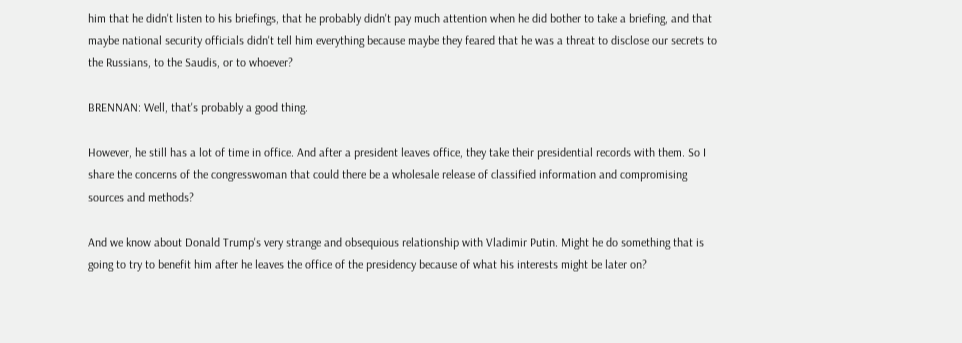him that he didn't listen to his briefings, that he probably didn't pay much attention when he did bother to take a briefing, and that maybe national security officials didn't tell him everything because maybe they feared that he was a threat to disclose our secrets to the Russians, to the Saudis, or to whoever?

BRENNAN: Well, that's probably a good thing.

However, he still has a lot of time in office. And after a president leaves office, they take their presidential records with them. So I share the concerns of the congresswoman that could there be a wholesale release of classified information and compromising sources and methods?

And we know about Donald Trump's very strange and obsequious relationship with Vladimir Putin. Might he do something that is going to try to benefit him after he leaves the office of the presidency because of what his interests might be later on?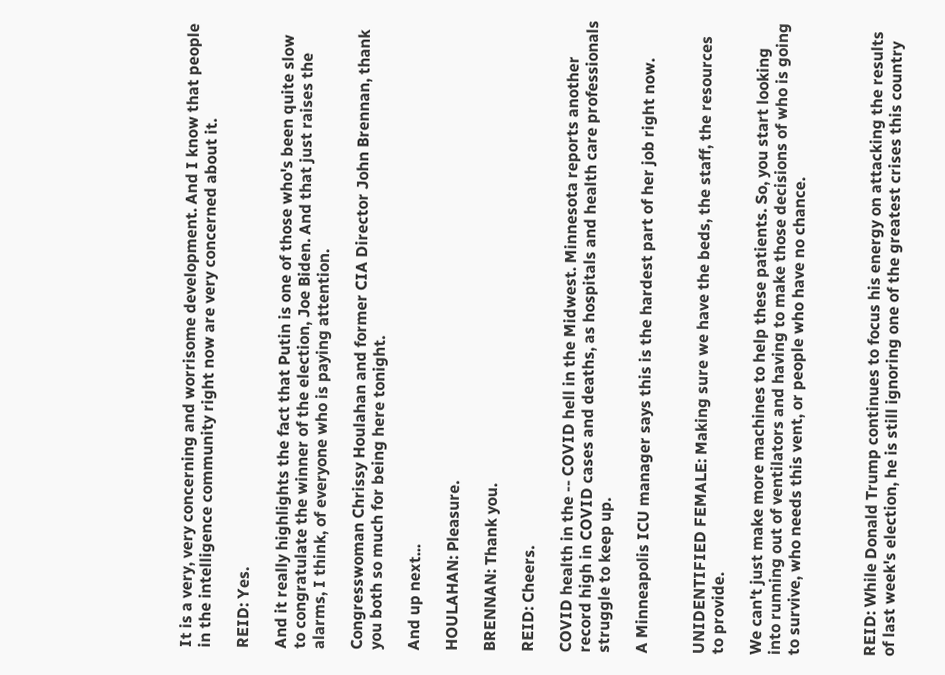It is a very, very concerning and worrisome development. And I know that people in the intelligence community right now are very concerned about it.

REID: Yes.

And it really highlights the fact that Putin is one of those who's been quite slow to congratulate the winner of the election, Joe Biden. And that just raises the alarms, I think, of everyone who is paying attention.

Congresswoman Chrissy Houlahan and former CIA Director John Brennan, thank you both so much for being here tonight.

And up next...

HOULAHAN: Pleasure.

BRENNAN: Thank you.

REID: Cheers.

COVID health in the -- COVID hell in the Midwest. Minnesota reports another record high in COVID cases and deaths, as hospitals and health care professionals struggle to keep up.

A Minneapolis ICU manager says this is the hardest part of her job right now.


UNIDENTIFIED FEMALE: Making sure we have the beds, the staff, the resources to provide.

We can't just make more machines to help these patients. So, you start looking into running out of ventilators and having to make those decisions of who is going to survive, who needs this vent, or people who have no chance.



REID: While Donald Trump continues to focus his energy on attacking the results of last week's election, he is still ignoring one of the greatest crises this country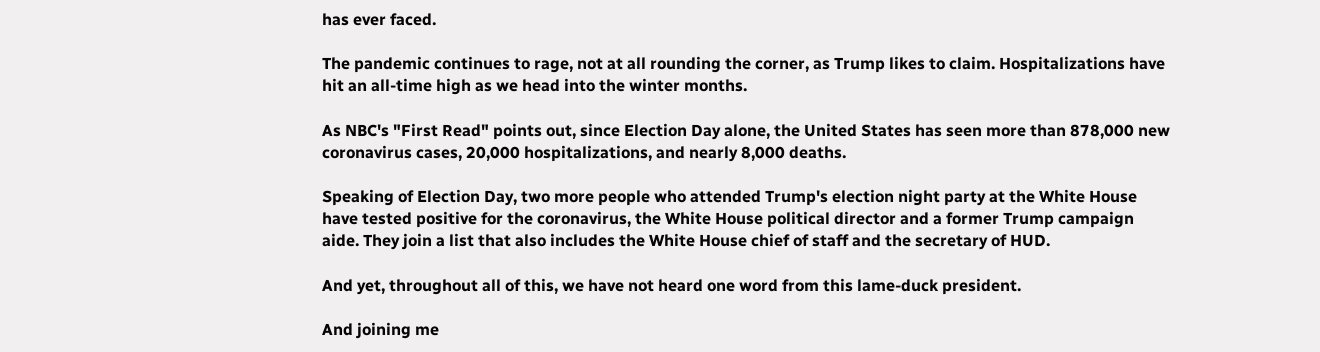has ever faced.

The pandemic continues to rage, not at all rounding the corner, as Trump likes to claim. Hospitalizations have hit an all-time high as we head into the winter months.

As NBC's "First Read" points out, since Election Day alone, the United States has seen more than 878,000 new coronavirus cases, 20,000 hospitalizations, and nearly 8,000 deaths.

Speaking of Election Day, two more people who attended Trump's election night party at the White House have tested positive for the coronavirus, the White House political director and a former Trump campaign aide. They join a list that also includes the White House chief of staff and the secretary of HUD.

And yet, throughout all of this, we have not heard one word from this lame-duck president.

And joining me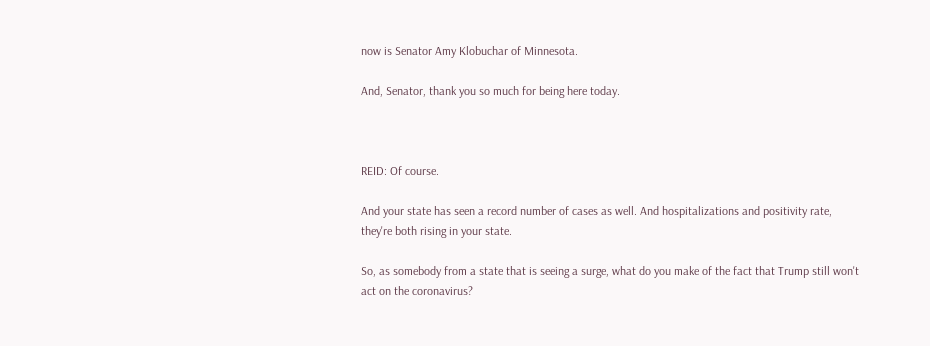now is Senator Amy Klobuchar of Minnesota.

And, Senator, thank you so much for being here today.



REID: Of course.

And your state has seen a record number of cases as well. And hospitalizations and positivity rate, they're both rising in your state.

So, as somebody from a state that is seeing a surge, what do you make of the fact that Trump still won't act on the coronavirus?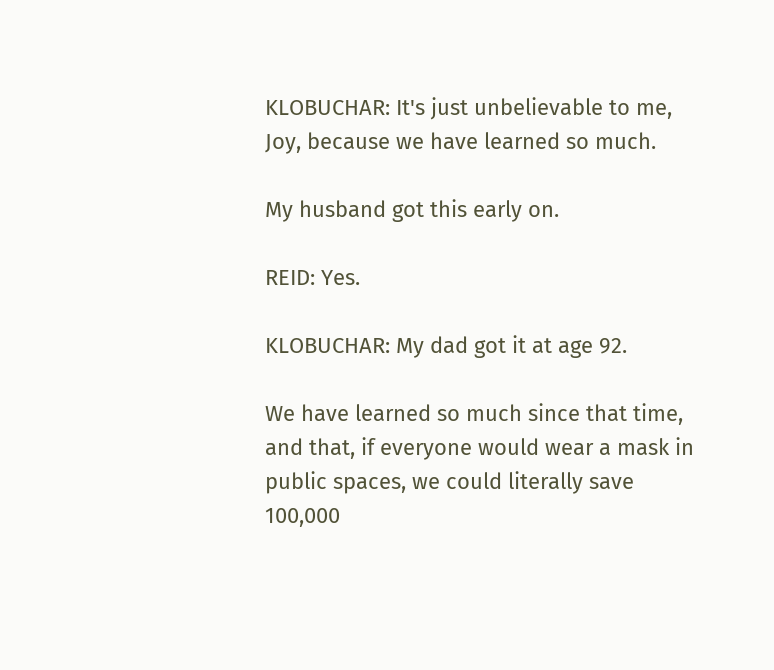KLOBUCHAR: It's just unbelievable to me, Joy, because we have learned so much.

My husband got this early on.

REID: Yes.

KLOBUCHAR: My dad got it at age 92.

We have learned so much since that time, and that, if everyone would wear a mask in public spaces, we could literally save 100,000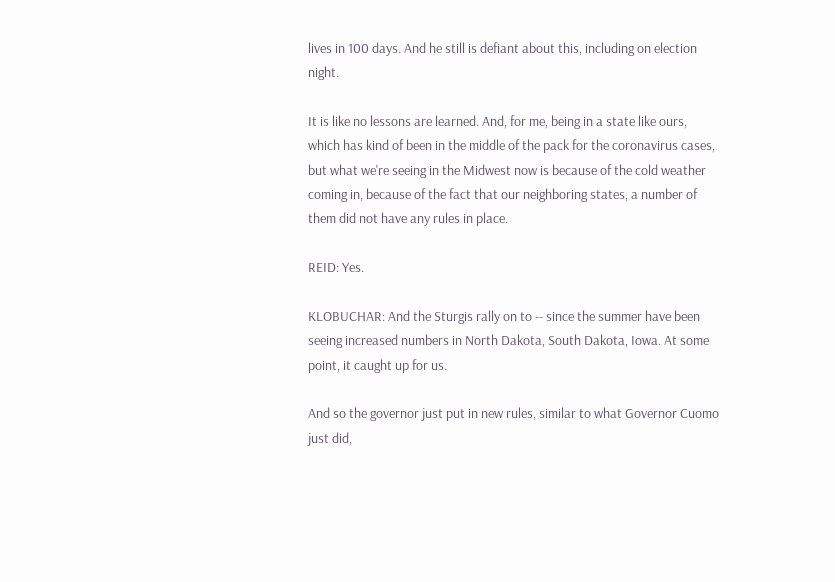lives in 100 days. And he still is defiant about this, including on election night.

It is like no lessons are learned. And, for me, being in a state like ours, which has kind of been in the middle of the pack for the coronavirus cases, but what we're seeing in the Midwest now is because of the cold weather coming in, because of the fact that our neighboring states, a number of them did not have any rules in place.

REID: Yes.

KLOBUCHAR: And the Sturgis rally on to -- since the summer have been seeing increased numbers in North Dakota, South Dakota, Iowa. At some point, it caught up for us.

And so the governor just put in new rules, similar to what Governor Cuomo just did,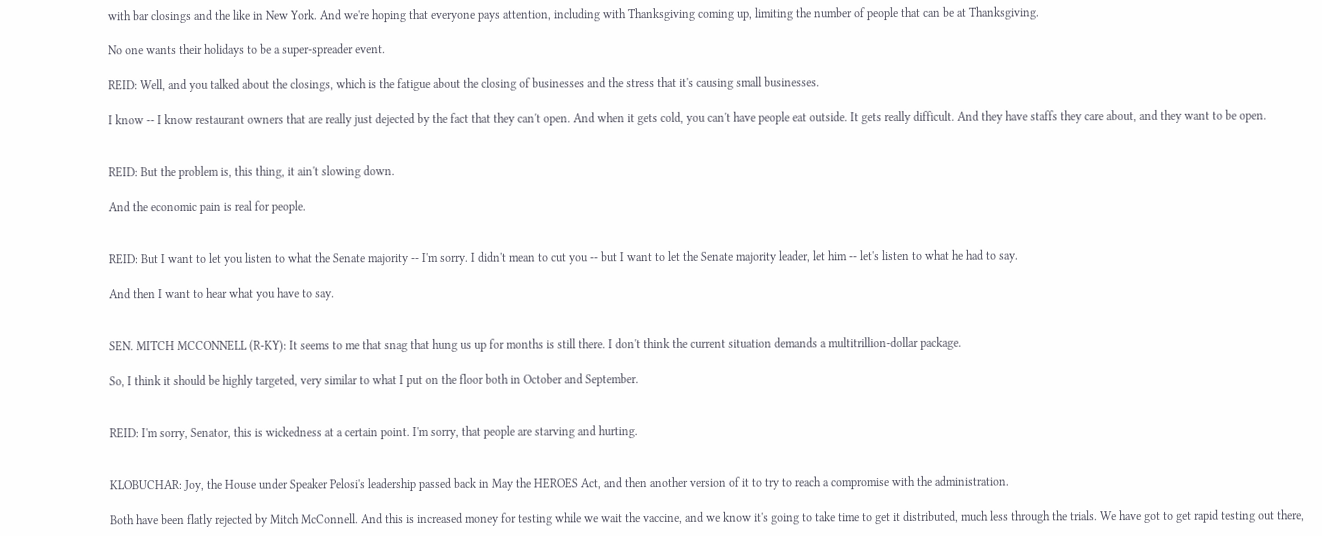with bar closings and the like in New York. And we're hoping that everyone pays attention, including with Thanksgiving coming up, limiting the number of people that can be at Thanksgiving.

No one wants their holidays to be a super-spreader event.

REID: Well, and you talked about the closings, which is the fatigue about the closing of businesses and the stress that it's causing small businesses.

I know -- I know restaurant owners that are really just dejected by the fact that they can't open. And when it gets cold, you can't have people eat outside. It gets really difficult. And they have staffs they care about, and they want to be open.


REID: But the problem is, this thing, it ain't slowing down.

And the economic pain is real for people.


REID: But I want to let you listen to what the Senate majority -- I'm sorry. I didn't mean to cut you -- but I want to let the Senate majority leader, let him -- let's listen to what he had to say.

And then I want to hear what you have to say.


SEN. MITCH MCCONNELL (R-KY): It seems to me that snag that hung us up for months is still there. I don't think the current situation demands a multitrillion-dollar package.

So, I think it should be highly targeted, very similar to what I put on the floor both in October and September.


REID: I'm sorry, Senator, this is wickedness at a certain point. I'm sorry, that people are starving and hurting.


KLOBUCHAR: Joy, the House under Speaker Pelosi's leadership passed back in May the HEROES Act, and then another version of it to try to reach a compromise with the administration.

Both have been flatly rejected by Mitch McConnell. And this is increased money for testing while we wait the vaccine, and we know it's going to take time to get it distributed, much less through the trials. We have got to get rapid testing out there,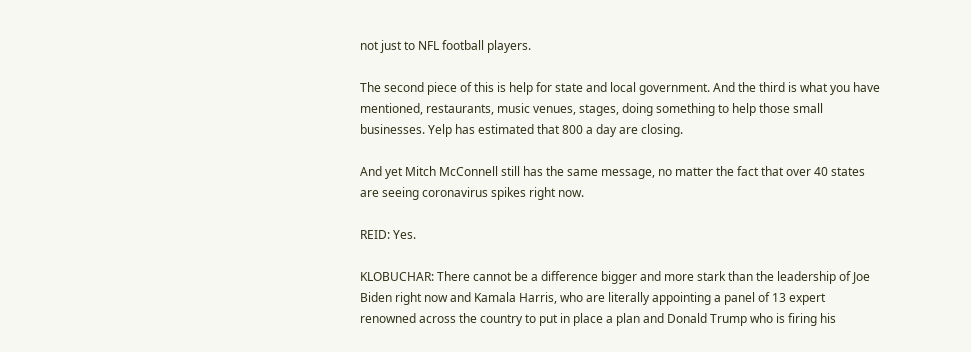not just to NFL football players.

The second piece of this is help for state and local government. And the third is what you have mentioned, restaurants, music venues, stages, doing something to help those small businesses. Yelp has estimated that 800 a day are closing.

And yet Mitch McConnell still has the same message, no matter the fact that over 40 states are seeing coronavirus spikes right now.

REID: Yes.

KLOBUCHAR: There cannot be a difference bigger and more stark than the leadership of Joe Biden right now and Kamala Harris, who are literally appointing a panel of 13 expert renowned across the country to put in place a plan and Donald Trump who is firing his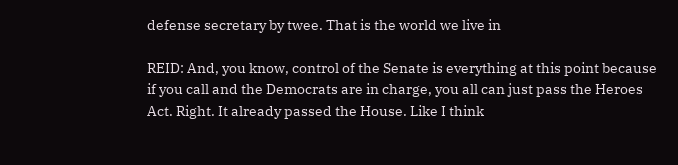defense secretary by twee. That is the world we live in

REID: And, you know, control of the Senate is everything at this point because if you call and the Democrats are in charge, you all can just pass the Heroes Act. Right. It already passed the House. Like I think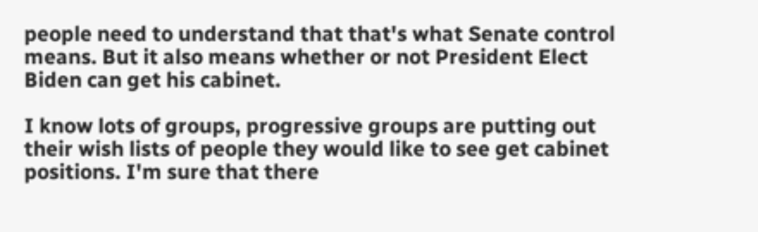people need to understand that that's what Senate control means. But it also means whether or not President Elect Biden can get his cabinet.

I know lots of groups, progressive groups are putting out their wish lists of people they would like to see get cabinet positions. I'm sure that there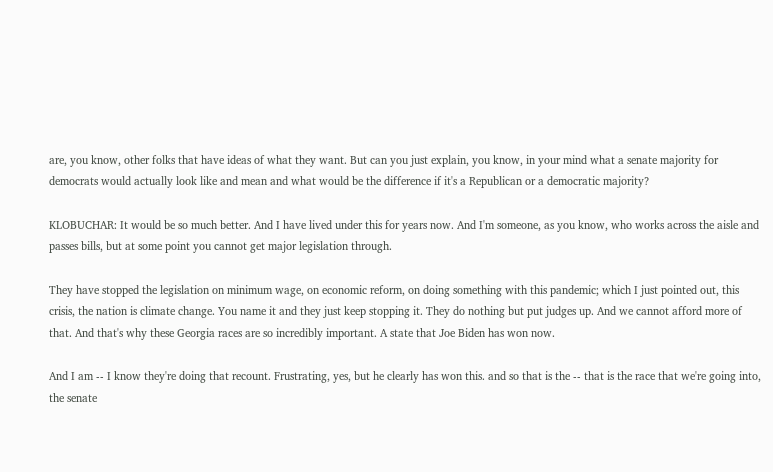are, you know, other folks that have ideas of what they want. But can you just explain, you know, in your mind what a senate majority for democrats would actually look like and mean and what would be the difference if it's a Republican or a democratic majority?

KLOBUCHAR: It would be so much better. And I have lived under this for years now. And I'm someone, as you know, who works across the aisle and passes bills, but at some point you cannot get major legislation through.

They have stopped the legislation on minimum wage, on economic reform, on doing something with this pandemic; which I just pointed out, this crisis, the nation is climate change. You name it and they just keep stopping it. They do nothing but put judges up. And we cannot afford more of that. And that's why these Georgia races are so incredibly important. A state that Joe Biden has won now.

And I am -- I know they're doing that recount. Frustrating, yes, but he clearly has won this. and so that is the -- that is the race that we're going into, the senate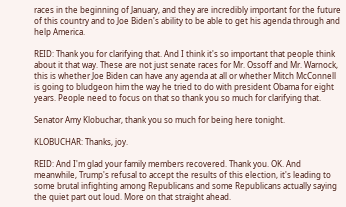races in the beginning of January, and they are incredibly important for the future of this country and to Joe Biden's ability to be able to get his agenda through and help America.

REID: Thank you for clarifying that. And I think it's so important that people think about it that way. These are not just senate races for Mr. Ossoff and Mr. Warnock, this is whether Joe Biden can have any agenda at all or whether Mitch McConnell is going to bludgeon him the way he tried to do with president Obama for eight years. People need to focus on that so thank you so much for clarifying that.

Senator Amy Klobuchar, thank you so much for being here tonight.

KLOBUCHAR: Thanks, joy.

REID: And I'm glad your family members recovered. Thank you. OK. And meanwhile, Trump's refusal to accept the results of this election, it's leading to some brutal infighting among Republicans and some Republicans actually saying the quiet part out loud. More on that straight ahead.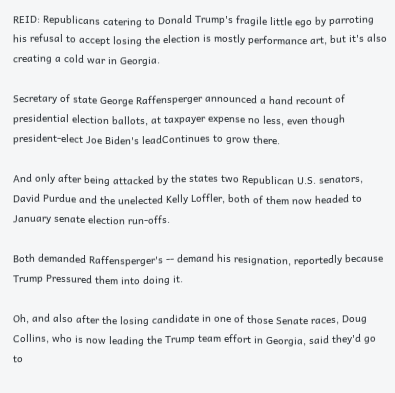REID: Republicans catering to Donald Trump's fragile little ego by parroting his refusal to accept losing the election is mostly performance art, but it's also creating a cold war in Georgia.

Secretary of state George Raffensperger announced a hand recount of presidential election ballots, at taxpayer expense no less, even though president-elect Joe Biden's leadContinues to grow there.

And only after being attacked by the states two Republican U.S. senators, David Purdue and the unelected Kelly Loffler, both of them now headed to January senate election run-offs.

Both demanded Raffensperger's -- demand his resignation, reportedly because Trump Pressured them into doing it.

Oh, and also after the losing candidate in one of those Senate races, Doug Collins, who is now leading the Trump team effort in Georgia, said they'd go to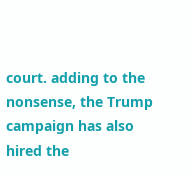court. adding to the nonsense, the Trump campaign has also hired the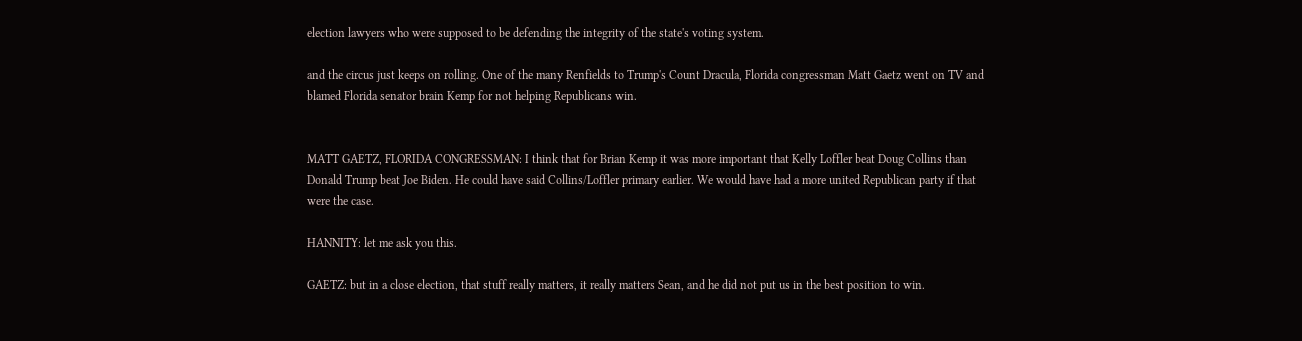election lawyers who were supposed to be defending the integrity of the state's voting system.

and the circus just keeps on rolling. One of the many Renfields to Trump's Count Dracula, Florida congressman Matt Gaetz went on TV and blamed Florida senator brain Kemp for not helping Republicans win.


MATT GAETZ, FLORIDA CONGRESSMAN: I think that for Brian Kemp it was more important that Kelly Loffler beat Doug Collins than Donald Trump beat Joe Biden. He could have said Collins/Loffler primary earlier. We would have had a more united Republican party if that were the case.

HANNITY: let me ask you this.

GAETZ: but in a close election, that stuff really matters, it really matters Sean, and he did not put us in the best position to win.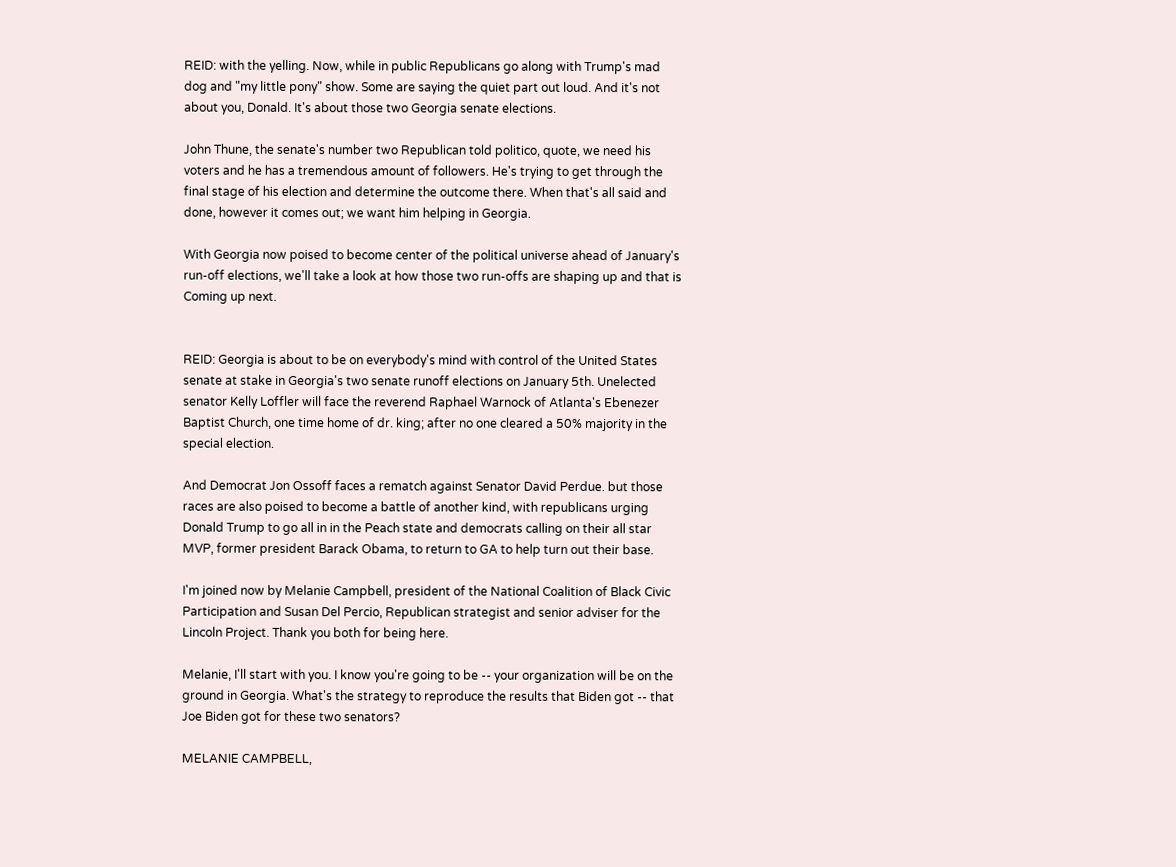REID: with the yelling. Now, while in public Republicans go along with Trump's mad dog and "my little pony" show. Some are saying the quiet part out loud. And it's not about you, Donald. It's about those two Georgia senate elections.

John Thune, the senate's number two Republican told politico, quote, we need his voters and he has a tremendous amount of followers. He's trying to get through the final stage of his election and determine the outcome there. When that's all said and done, however it comes out; we want him helping in Georgia.

With Georgia now poised to become center of the political universe ahead of January's run-off elections, we'll take a look at how those two run-offs are shaping up and that is Coming up next.


REID: Georgia is about to be on everybody's mind with control of the United States senate at stake in Georgia's two senate runoff elections on January 5th. Unelected senator Kelly Loffler will face the reverend Raphael Warnock of Atlanta's Ebenezer Baptist Church, one time home of dr. king; after no one cleared a 50% majority in the special election.

And Democrat Jon Ossoff faces a rematch against Senator David Perdue. but those races are also poised to become a battle of another kind, with republicans urging Donald Trump to go all in in the Peach state and democrats calling on their all star MVP, former president Barack Obama, to return to GA to help turn out their base.

I'm joined now by Melanie Campbell, president of the National Coalition of Black Civic Participation and Susan Del Percio, Republican strategist and senior adviser for the Lincoln Project. Thank you both for being here.

Melanie, I'll start with you. I know you're going to be -- your organization will be on the ground in Georgia. What's the strategy to reproduce the results that Biden got -- that Joe Biden got for these two senators?

MELANIE CAMPBELL,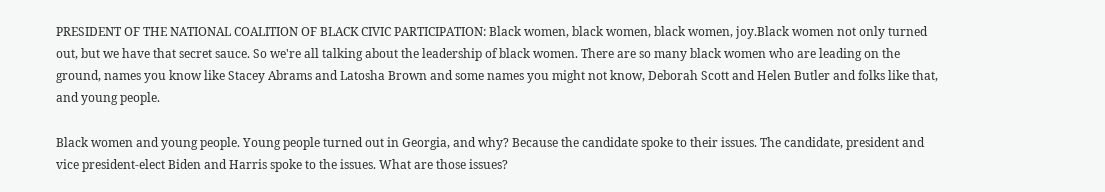PRESIDENT OF THE NATIONAL COALITION OF BLACK CIVIC PARTICIPATION: Black women, black women, black women, joy.Black women not only turned out, but we have that secret sauce. So we're all talking about the leadership of black women. There are so many black women who are leading on the ground, names you know like Stacey Abrams and Latosha Brown and some names you might not know, Deborah Scott and Helen Butler and folks like that, and young people.

Black women and young people. Young people turned out in Georgia, and why? Because the candidate spoke to their issues. The candidate, president and vice president-elect Biden and Harris spoke to the issues. What are those issues?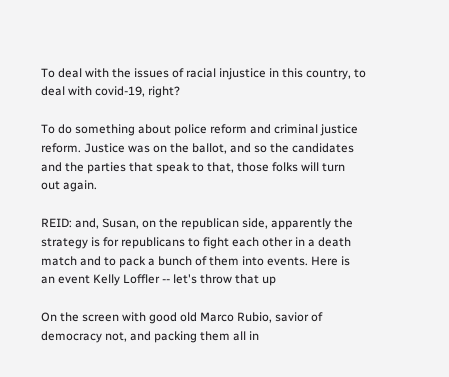To deal with the issues of racial injustice in this country, to deal with covid-19, right?

To do something about police reform and criminal justice reform. Justice was on the ballot, and so the candidates and the parties that speak to that, those folks will turn out again.

REID: and, Susan, on the republican side, apparently the strategy is for republicans to fight each other in a death match and to pack a bunch of them into events. Here is an event Kelly Loffler -- let's throw that up

On the screen with good old Marco Rubio, savior of democracy not, and packing them all in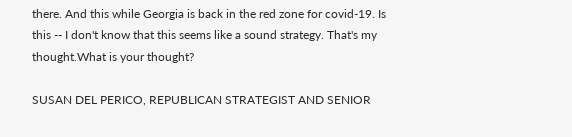there. And this while Georgia is back in the red zone for covid-19. Is this -- I don't know that this seems like a sound strategy. That's my thought.What is your thought?

SUSAN DEL PERICO, REPUBLICAN STRATEGIST AND SENIOR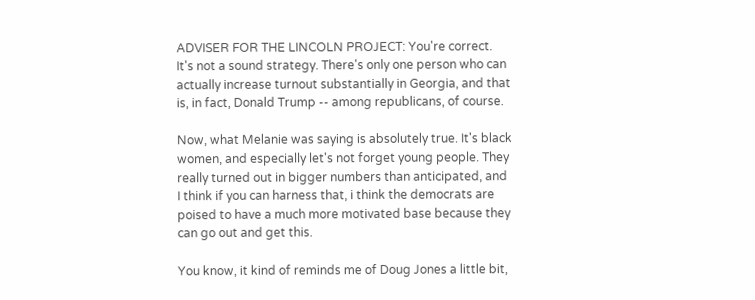ADVISER FOR THE LINCOLN PROJECT: You're correct. It's not a sound strategy. There's only one person who can actually increase turnout substantially in Georgia, and that is, in fact, Donald Trump -- among republicans, of course.

Now, what Melanie was saying is absolutely true. It's black women, and especially let's not forget young people. They really turned out in bigger numbers than anticipated, and I think if you can harness that, i think the democrats are poised to have a much more motivated base because they can go out and get this.

You know, it kind of reminds me of Doug Jones a little bit,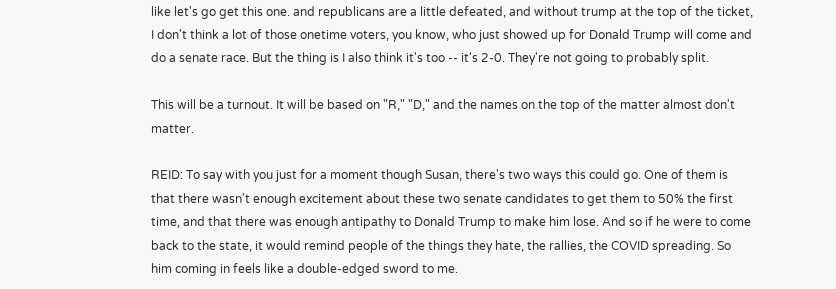like let's go get this one. and republicans are a little defeated, and without trump at the top of the ticket, I don't think a lot of those onetime voters, you know, who just showed up for Donald Trump will come and do a senate race. But the thing is I also think it's too -- it's 2-0. They're not going to probably split.

This will be a turnout. It will be based on "R," "D," and the names on the top of the matter almost don't matter.

REID: To say with you just for a moment though Susan, there's two ways this could go. One of them is that there wasn't enough excitement about these two senate candidates to get them to 50% the first time, and that there was enough antipathy to Donald Trump to make him lose. And so if he were to come back to the state, it would remind people of the things they hate, the rallies, the COVID spreading. So him coming in feels like a double-edged sword to me.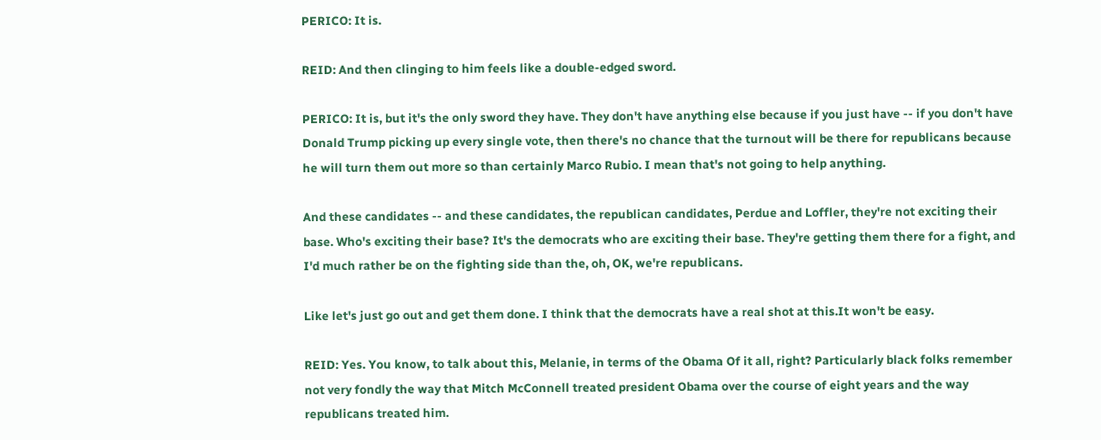PERICO: It is.

REID: And then clinging to him feels like a double-edged sword.

PERICO: It is, but it's the only sword they have. They don't have anything else because if you just have -- if you don't have Donald Trump picking up every single vote, then there's no chance that the turnout will be there for republicans because he will turn them out more so than certainly Marco Rubio. I mean that's not going to help anything.

And these candidates -- and these candidates, the republican candidates, Perdue and Loffler, they're not exciting their base. Who's exciting their base? It's the democrats who are exciting their base. They're getting them there for a fight, and I'd much rather be on the fighting side than the, oh, OK, we're republicans.

Like let's just go out and get them done. I think that the democrats have a real shot at this.It won't be easy.

REID: Yes. You know, to talk about this, Melanie, in terms of the Obama Of it all, right? Particularly black folks remember not very fondly the way that Mitch McConnell treated president Obama over the course of eight years and the way republicans treated him.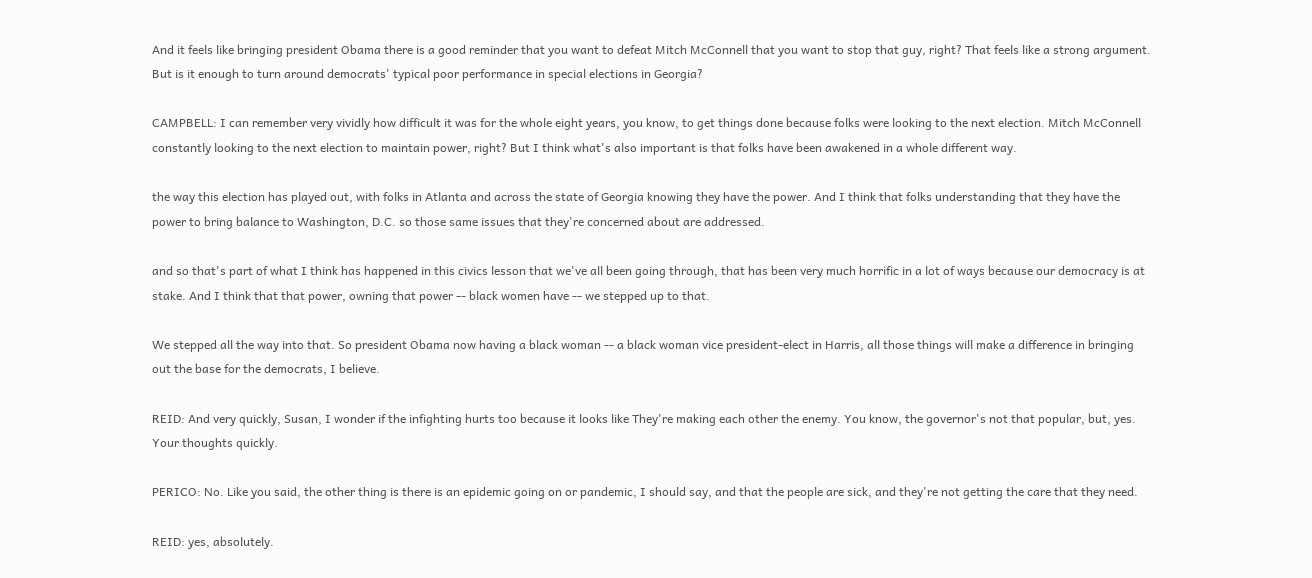And it feels like bringing president Obama there is a good reminder that you want to defeat Mitch McConnell that you want to stop that guy, right? That feels like a strong argument. But is it enough to turn around democrats' typical poor performance in special elections in Georgia?

CAMPBELL: I can remember very vividly how difficult it was for the whole eight years, you know, to get things done because folks were looking to the next election. Mitch McConnell constantly looking to the next election to maintain power, right? But I think what's also important is that folks have been awakened in a whole different way.

the way this election has played out, with folks in Atlanta and across the state of Georgia knowing they have the power. And I think that folks understanding that they have the power to bring balance to Washington, D.C. so those same issues that they're concerned about are addressed.

and so that's part of what I think has happened in this civics lesson that we've all been going through, that has been very much horrific in a lot of ways because our democracy is at stake. And I think that that power, owning that power -- black women have -- we stepped up to that.

We stepped all the way into that. So president Obama now having a black woman -- a black woman vice president-elect in Harris, all those things will make a difference in bringing out the base for the democrats, I believe.

REID: And very quickly, Susan, I wonder if the infighting hurts too because it looks like They're making each other the enemy. You know, the governor's not that popular, but, yes. Your thoughts quickly.

PERICO: No. Like you said, the other thing is there is an epidemic going on or pandemic, I should say, and that the people are sick, and they're not getting the care that they need.

REID: yes, absolutely.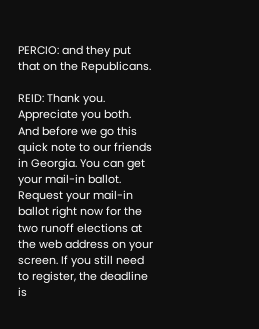PERCIO: and they put that on the Republicans.

REID: Thank you. Appreciate you both. And before we go this quick note to our friends in Georgia. You can get your mail-in ballot. Request your mail-in ballot right now for the two runoff elections at the web address on your screen. If you still need to register, the deadline is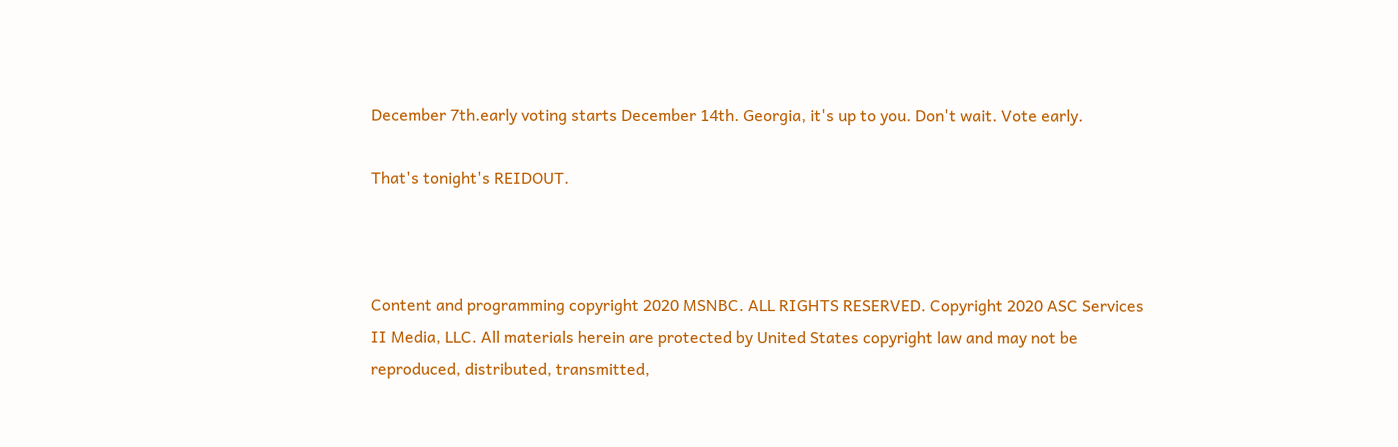December 7th.early voting starts December 14th. Georgia, it's up to you. Don't wait. Vote early.

That's tonight's REIDOUT.



Content and programming copyright 2020 MSNBC. ALL RIGHTS RESERVED. Copyright 2020 ASC Services II Media, LLC. All materials herein are protected by United States copyright law and may not be reproduced, distributed, transmitted,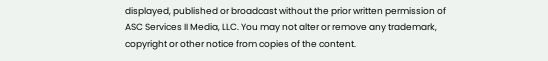displayed, published or broadcast without the prior written permission of ASC Services II Media, LLC. You may not alter or remove any trademark, copyright or other notice from copies of the content.